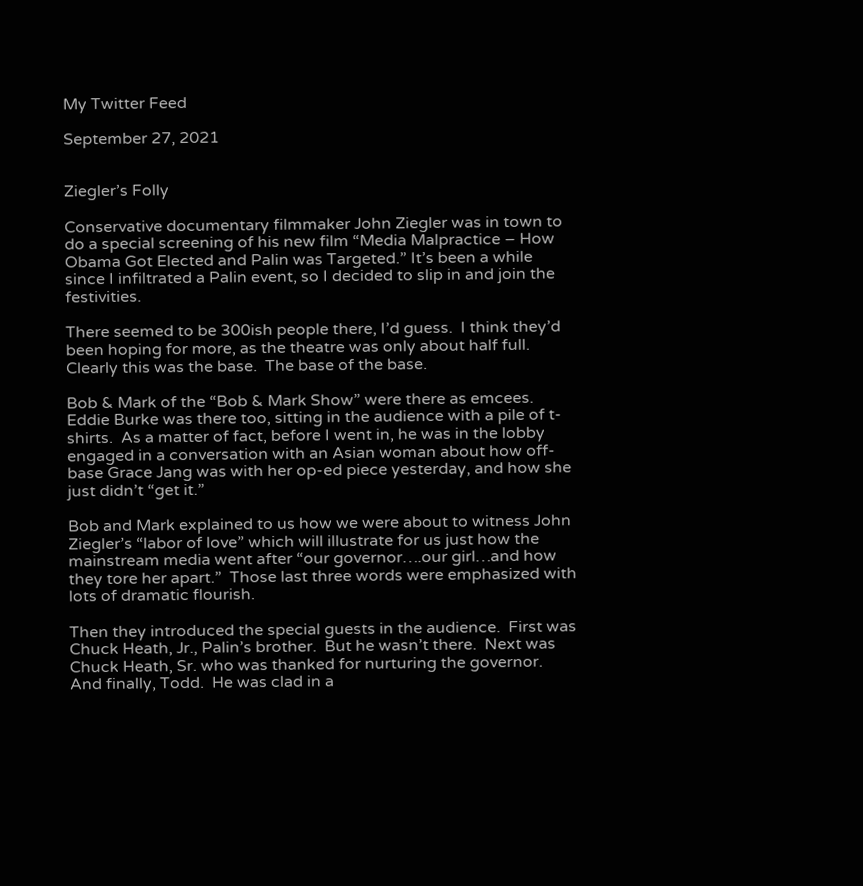My Twitter Feed

September 27, 2021


Ziegler’s Folly

Conservative documentary filmmaker John Ziegler was in town to do a special screening of his new film “Media Malpractice – How Obama Got Elected and Palin was Targeted.” It’s been a while since I infiltrated a Palin event, so I decided to slip in and join the festivities.

There seemed to be 300ish people there, I’d guess.  I think they’d been hoping for more, as the theatre was only about half full.  Clearly this was the base.  The base of the base.

Bob & Mark of the “Bob & Mark Show” were there as emcees.  Eddie Burke was there too, sitting in the audience with a pile of t-shirts.  As a matter of fact, before I went in, he was in the lobby engaged in a conversation with an Asian woman about how off-base Grace Jang was with her op-ed piece yesterday, and how she just didn’t “get it.”

Bob and Mark explained to us how we were about to witness John Ziegler’s “labor of love” which will illustrate for us just how the mainstream media went after “our governor….our girl…and how they tore her apart.”  Those last three words were emphasized with lots of dramatic flourish.

Then they introduced the special guests in the audience.  First was Chuck Heath, Jr., Palin’s brother.  But he wasn’t there.  Next was Chuck Heath, Sr. who was thanked for nurturing the governor.  And finally, Todd.  He was clad in a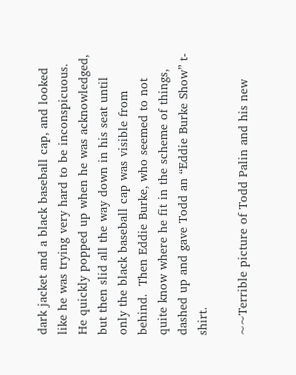dark jacket and a black baseball cap, and looked like he was trying very hard to be inconspicuous.  He quickly popped up when he was acknowledged, but then slid all the way down in his seat until only the black baseball cap was visible from behind.  Then Eddie Burke, who seemed to not quite know where he fit in the scheme of things, dashed up and gave Todd an “Eddie Burke Show” t-shirt.

~~Terrible picture of Todd Palin and his new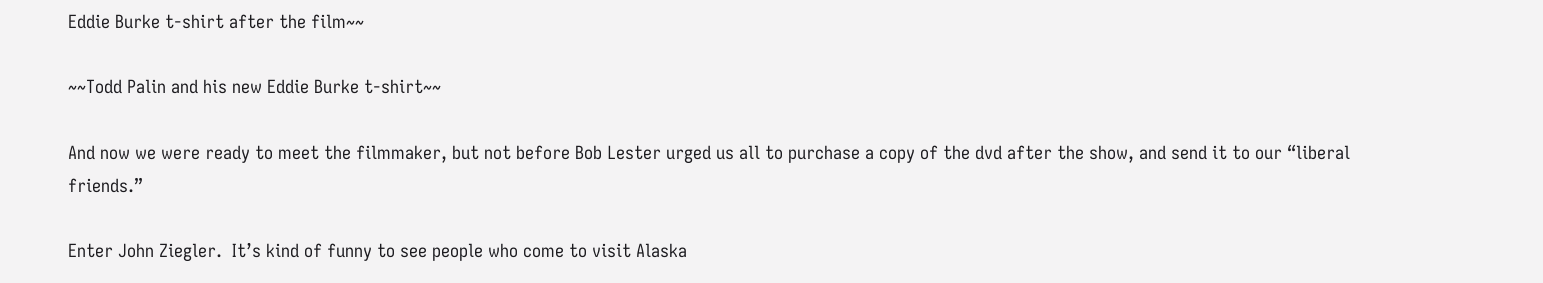Eddie Burke t-shirt after the film~~

~~Todd Palin and his new Eddie Burke t-shirt~~

And now we were ready to meet the filmmaker, but not before Bob Lester urged us all to purchase a copy of the dvd after the show, and send it to our “liberal friends.”

Enter John Ziegler.  It’s kind of funny to see people who come to visit Alaska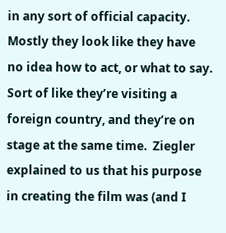in any sort of official capacity.  Mostly they look like they have no idea how to act, or what to say.  Sort of like they’re visiting a foreign country, and they’re on stage at the same time.  Ziegler explained to us that his purpose in creating the film was (and I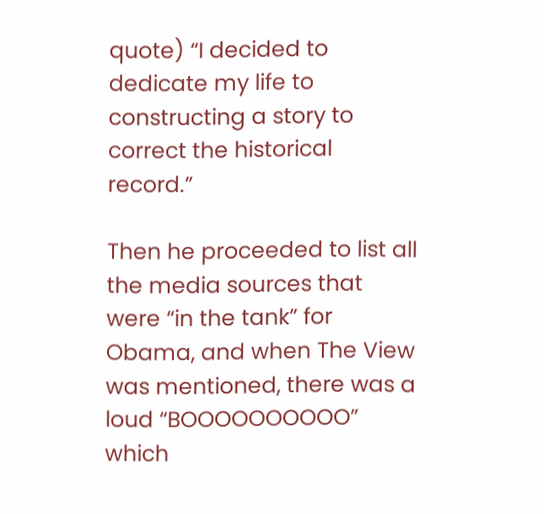quote) “I decided to dedicate my life to constructing a story to correct the historical record.”

Then he proceeded to list all the media sources that were “in the tank” for Obama, and when The View was mentioned, there was a loud “BOOOOOOOOOO” which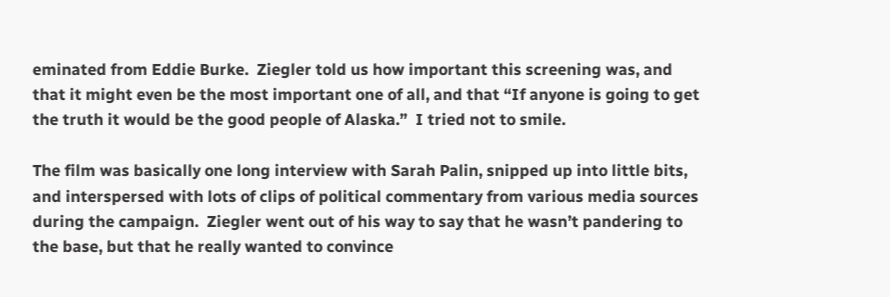eminated from Eddie Burke.  Ziegler told us how important this screening was, and that it might even be the most important one of all, and that “If anyone is going to get the truth it would be the good people of Alaska.”  I tried not to smile.

The film was basically one long interview with Sarah Palin, snipped up into little bits, and interspersed with lots of clips of political commentary from various media sources during the campaign.  Ziegler went out of his way to say that he wasn’t pandering to the base, but that he really wanted to convince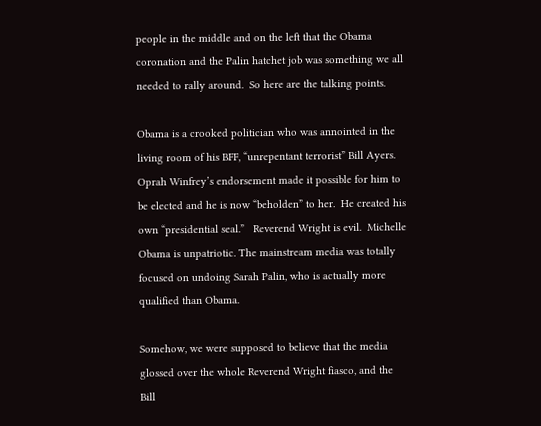people in the middle and on the left that the Obama coronation and the Palin hatchet job was something we all needed to rally around.  So here are the talking points.

Obama is a crooked politician who was annointed in the living room of his BFF, “unrepentant terrorist” Bill Ayers.  Oprah Winfrey’s endorsement made it possible for him to be elected and he is now “beholden” to her.  He created his own “presidential seal.”   Reverend Wright is evil.  Michelle Obama is unpatriotic. The mainstream media was totally focused on undoing Sarah Palin, who is actually more qualified than Obama.

Somehow, we were supposed to believe that the media glossed over the whole Reverend Wright fiasco, and the Bill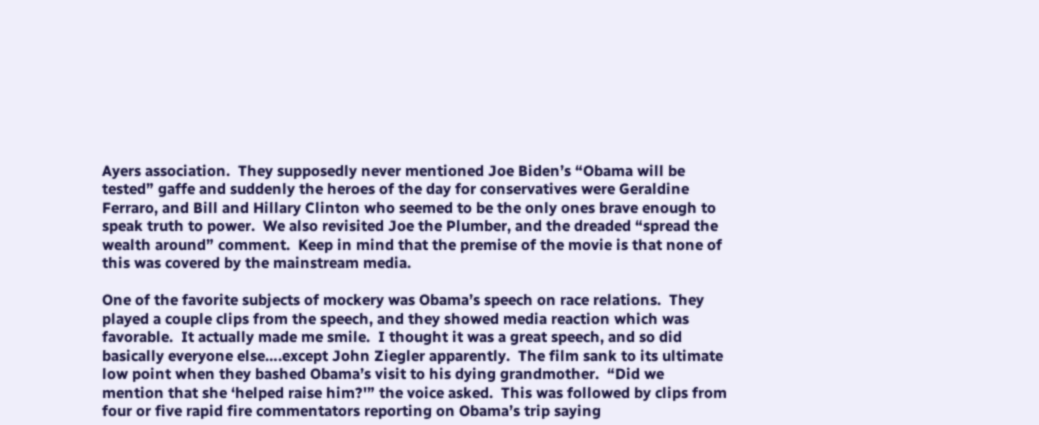Ayers association.  They supposedly never mentioned Joe Biden’s “Obama will be tested” gaffe and suddenly the heroes of the day for conservatives were Geraldine Ferraro, and Bill and Hillary Clinton who seemed to be the only ones brave enough to speak truth to power.  We also revisited Joe the Plumber, and the dreaded “spread the wealth around” comment.  Keep in mind that the premise of the movie is that none of this was covered by the mainstream media.

One of the favorite subjects of mockery was Obama’s speech on race relations.  They played a couple clips from the speech, and they showed media reaction which was favorable.  It actually made me smile.  I thought it was a great speech, and so did basically everyone else….except John Ziegler apparently.  The film sank to its ultimate low point when they bashed Obama’s visit to his dying grandmother.  “Did we mention that she ‘helped raise him?'” the voice asked.  This was followed by clips from four or five rapid fire commentators reporting on Obama’s trip saying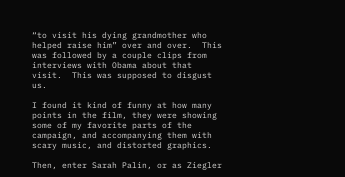“to visit his dying grandmother who helped raise him” over and over.  This was followed by a couple clips from interviews with Obama about that visit.  This was supposed to disgust us.

I found it kind of funny at how many points in the film, they were showing some of my favorite parts of the campaign, and accompanying them with scary music, and distorted graphics.

Then, enter Sarah Palin, or as Ziegler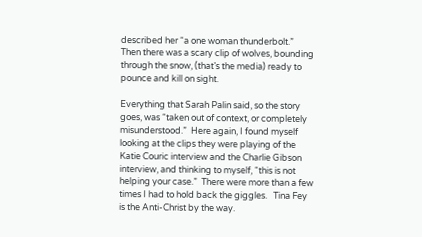described her “a one woman thunderbolt.”  Then there was a scary clip of wolves, bounding through the snow, (that’s the media) ready to pounce and kill on sight.

Everything that Sarah Palin said, so the story goes, was “taken out of context, or completely misunderstood.”  Here again, I found myself looking at the clips they were playing of the Katie Couric interview and the Charlie Gibson interview, and thinking to myself, “this is not helping your case.”  There were more than a few times I had to hold back the giggles.   Tina Fey is the Anti-Christ by the way.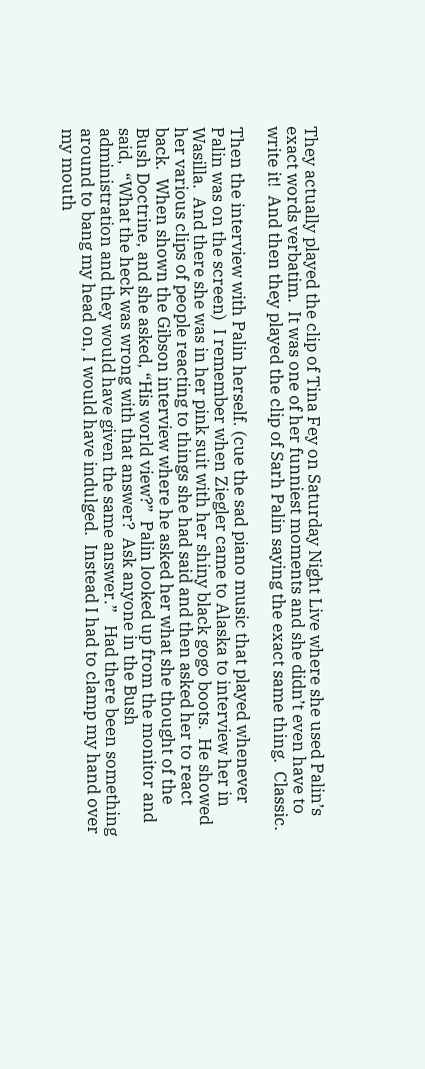They actually played the clip of Tina Fey on Saturday Night Live where she used Palin’s exact words verbatim.  It was one of her funniest moments and she didn’t even have to write it!  And then they played the clip of Sarh Palin saying the exact same thing.  Classic.

Then the interview with Palin herself. (cue the sad piano music that played whenever Palin was on the screen)  I remember when Ziegler came to Alaska to interview her in Wasilla.  And there she was in her pink suit with her shiny black gogo boots.  He showed her various clips of people reacting to things she had said and then asked her to react back.  When shown the Gibson interview where he asked her what she thought of the Bush Doctrine, and she asked, “His world view?”  Palin looked up from the monitor and said,  “What the heck was wrong with that answer?  Ask anyone in the Bush administration and they would have given the same answer.”   Had there been something around to bang my head on, I would have indulged.  Instead I had to clamp my hand over my mouth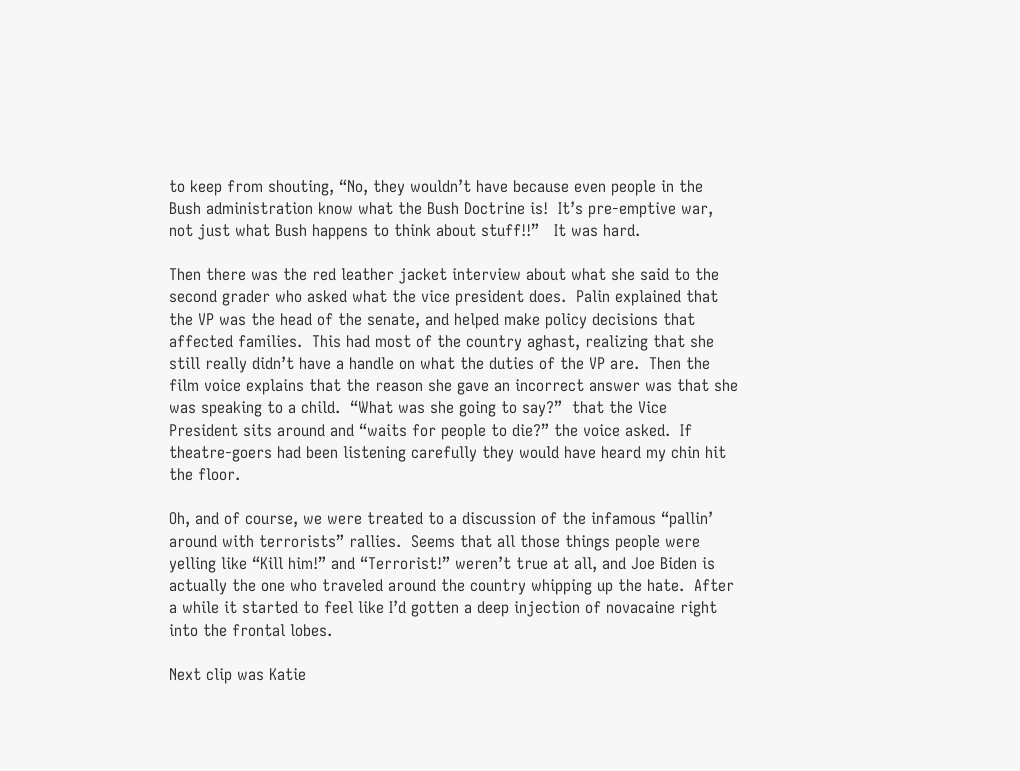to keep from shouting, “No, they wouldn’t have because even people in the Bush administration know what the Bush Doctrine is!  It’s pre-emptive war, not just what Bush happens to think about stuff!!”   It was hard.

Then there was the red leather jacket interview about what she said to the second grader who asked what the vice president does.  Palin explained that the VP was the head of the senate, and helped make policy decisions that affected families.  This had most of the country aghast, realizing that she still really didn’t have a handle on what the duties of the VP are.  Then the film voice explains that the reason she gave an incorrect answer was that she was speaking to a child.  “What was she going to say?”  that the Vice President sits around and “waits for people to die?” the voice asked.  If theatre-goers had been listening carefully they would have heard my chin hit the floor.

Oh, and of course, we were treated to a discussion of the infamous “pallin’ around with terrorists” rallies.  Seems that all those things people were yelling like “Kill him!” and “Terrorist!” weren’t true at all, and Joe Biden is actually the one who traveled around the country whipping up the hate.  After a while it started to feel like I’d gotten a deep injection of novacaine right into the frontal lobes.

Next clip was Katie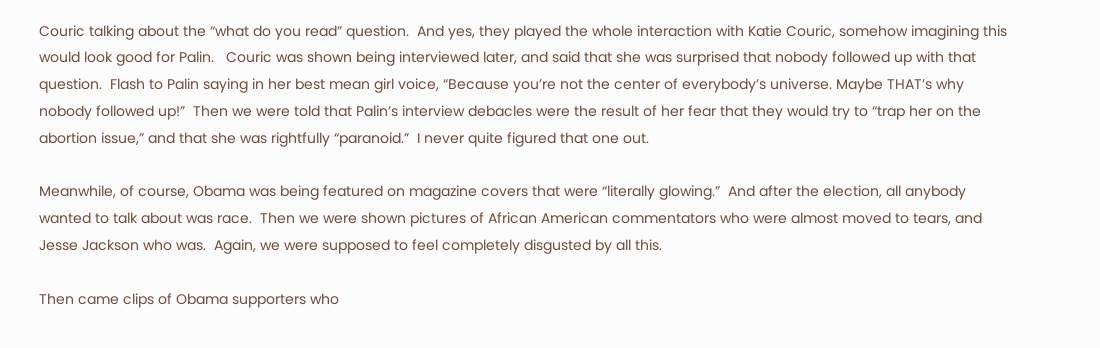Couric talking about the “what do you read” question.  And yes, they played the whole interaction with Katie Couric, somehow imagining this would look good for Palin.   Couric was shown being interviewed later, and said that she was surprised that nobody followed up with that question.  Flash to Palin saying in her best mean girl voice, “Because you’re not the center of everybody’s universe. Maybe THAT’s why nobody followed up!”  Then we were told that Palin’s interview debacles were the result of her fear that they would try to “trap her on the abortion issue,” and that she was rightfully “paranoid.”  I never quite figured that one out.

Meanwhile, of course, Obama was being featured on magazine covers that were “literally glowing.”  And after the election, all anybody wanted to talk about was race.  Then we were shown pictures of African American commentators who were almost moved to tears, and Jesse Jackson who was.  Again, we were supposed to feel completely disgusted by all this.

Then came clips of Obama supporters who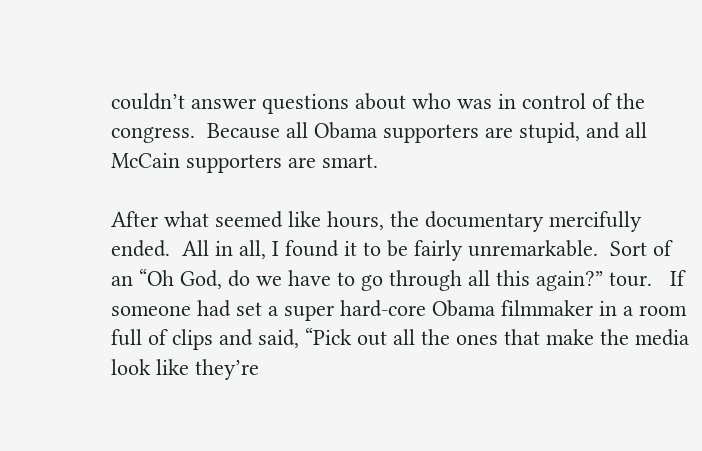couldn’t answer questions about who was in control of the congress.  Because all Obama supporters are stupid, and all McCain supporters are smart.

After what seemed like hours, the documentary mercifully ended.  All in all, I found it to be fairly unremarkable.  Sort of an “Oh God, do we have to go through all this again?” tour.   If someone had set a super hard-core Obama filmmaker in a room full of clips and said, “Pick out all the ones that make the media look like they’re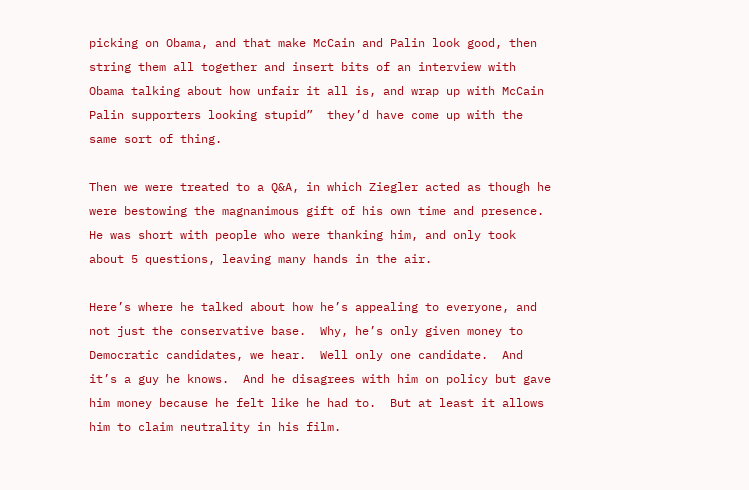picking on Obama, and that make McCain and Palin look good, then string them all together and insert bits of an interview with Obama talking about how unfair it all is, and wrap up with McCain Palin supporters looking stupid”  they’d have come up with the same sort of thing.

Then we were treated to a Q&A, in which Ziegler acted as though he were bestowing the magnanimous gift of his own time and presence.  He was short with people who were thanking him, and only took about 5 questions, leaving many hands in the air.

Here’s where he talked about how he’s appealing to everyone, and not just the conservative base.  Why, he’s only given money to Democratic candidates, we hear.  Well only one candidate.  And it’s a guy he knows.  And he disagrees with him on policy but gave him money because he felt like he had to.  But at least it allows him to claim neutrality in his film.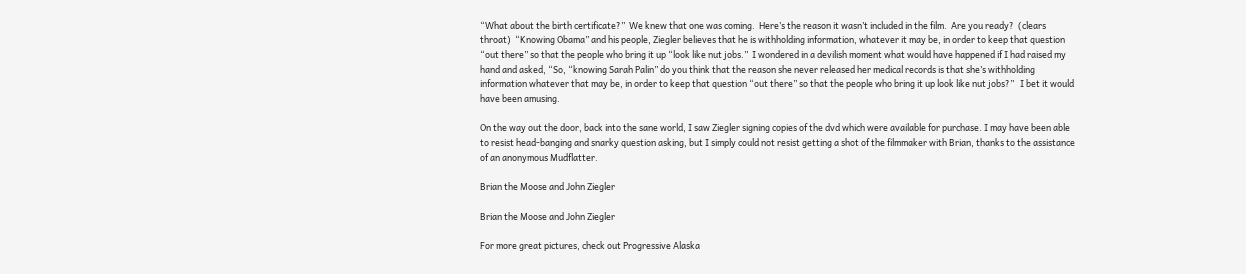“What about the birth certificate?”  We knew that one was coming.  Here’s the reason it wasn’t included in the film.  Are you ready?  (clears throat)  “Knowing Obama” and his people, Ziegler believes that he is withholding information, whatever it may be, in order to keep that question “out there” so that the people who bring it up “look like nut jobs.”  I wondered in a devilish moment what would have happened if I had raised my hand and asked, “So, “knowing Sarah Palin” do you think that the reason she never released her medical records is that she’s withholding information whatever that may be, in order to keep that question “out there” so that the people who bring it up look like nut jobs?”   I bet it would have been amusing.

On the way out the door, back into the sane world, I saw Ziegler signing copies of the dvd which were available for purchase. I may have been able to resist head-banging and snarky question asking, but I simply could not resist getting a shot of the filmmaker with Brian, thanks to the assistance of an anonymous Mudflatter.

Brian the Moose and John Ziegler

Brian the Moose and John Ziegler

For more great pictures, check out Progressive Alaska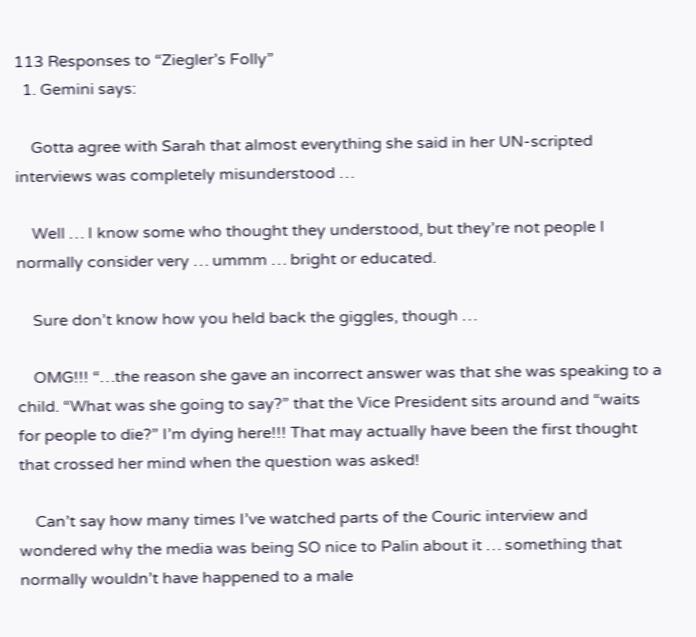113 Responses to “Ziegler’s Folly”
  1. Gemini says:

    Gotta agree with Sarah that almost everything she said in her UN-scripted interviews was completely misunderstood …

    Well … I know some who thought they understood, but they’re not people I normally consider very … ummm … bright or educated.

    Sure don’t know how you held back the giggles, though …

    OMG!!! “…the reason she gave an incorrect answer was that she was speaking to a child. “What was she going to say?” that the Vice President sits around and “waits for people to die?” I’m dying here!!! That may actually have been the first thought that crossed her mind when the question was asked!

    Can’t say how many times I’ve watched parts of the Couric interview and wondered why the media was being SO nice to Palin about it … something that normally wouldn’t have happened to a male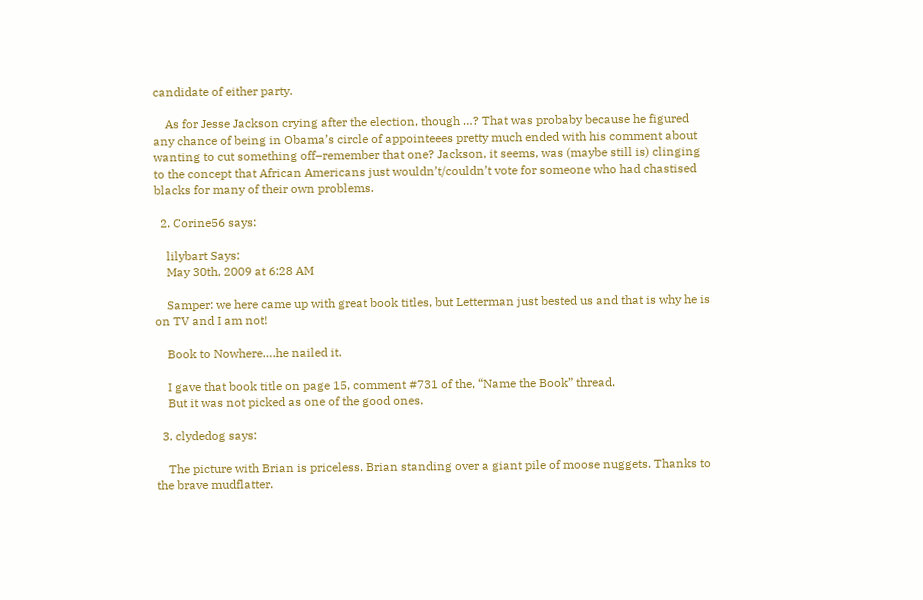candidate of either party.

    As for Jesse Jackson crying after the election, though …? That was probaby because he figured any chance of being in Obama’s circle of appointeees pretty much ended with his comment about wanting to cut something off–remember that one? Jackson, it seems, was (maybe still is) clinging to the concept that African Americans just wouldn’t/couldn’t vote for someone who had chastised blacks for many of their own problems.

  2. Corine56 says:

    lilybart Says:
    May 30th, 2009 at 6:28 AM

    Samper: we here came up with great book titles, but Letterman just bested us and that is why he is on TV and I am not!

    Book to Nowhere….he nailed it.

    I gave that book title on page 15, comment #731 of the, “Name the Book” thread.
    But it was not picked as one of the good ones.

  3. clydedog says:

    The picture with Brian is priceless. Brian standing over a giant pile of moose nuggets. Thanks to the brave mudflatter.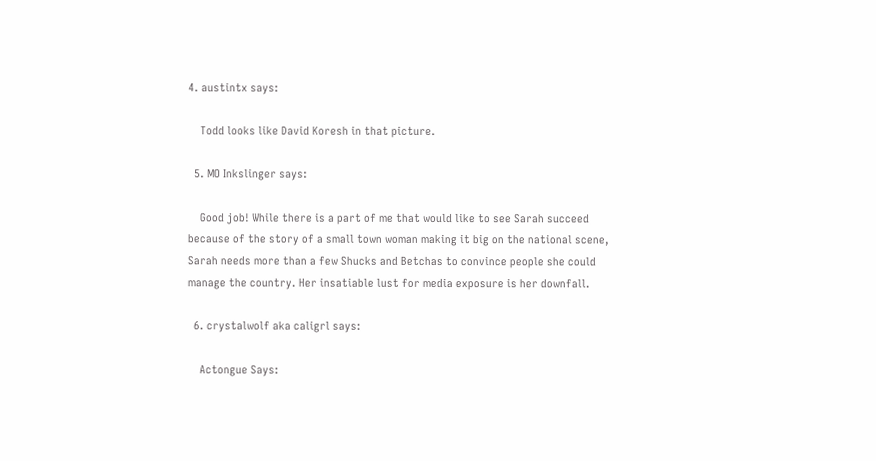4. austintx says:

    Todd looks like David Koresh in that picture.

  5. MO Inkslinger says:

    Good job! While there is a part of me that would like to see Sarah succeed because of the story of a small town woman making it big on the national scene, Sarah needs more than a few Shucks and Betchas to convince people she could manage the country. Her insatiable lust for media exposure is her downfall.

  6. crystalwolf aka caligrl says:

    Actongue Says: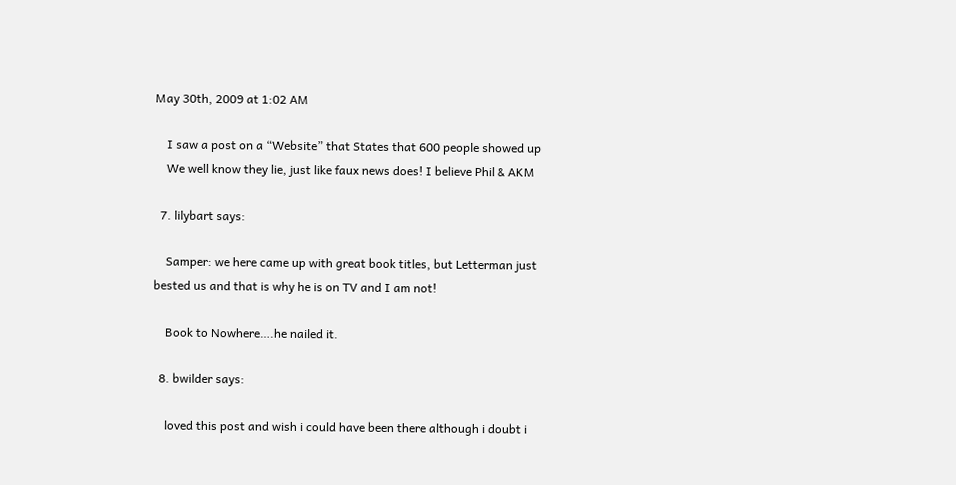May 30th, 2009 at 1:02 AM

    I saw a post on a “Website” that States that 600 people showed up
    We well know they lie, just like faux news does! I believe Phil & AKM

  7. lilybart says:

    Samper: we here came up with great book titles, but Letterman just bested us and that is why he is on TV and I am not!

    Book to Nowhere….he nailed it.

  8. bwilder says:

    loved this post and wish i could have been there although i doubt i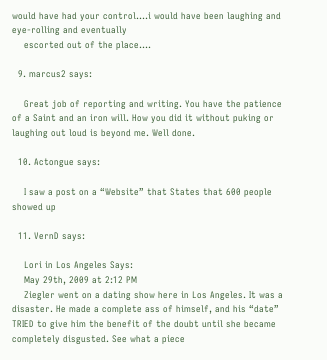would have had your control….i would have been laughing and eye-rolling and eventually
    escorted out of the place….

  9. marcus2 says:

    Great job of reporting and writing. You have the patience of a Saint and an iron will. How you did it without puking or laughing out loud is beyond me. Well done.

  10. Actongue says:

    I saw a post on a “Website” that States that 600 people showed up

  11. VernD says:

    Lori in Los Angeles Says:
    May 29th, 2009 at 2:12 PM
    Ziegler went on a dating show here in Los Angeles. It was a disaster. He made a complete ass of himself, and his “date” TRIED to give him the benefit of the doubt until she became completely disgusted. See what a piece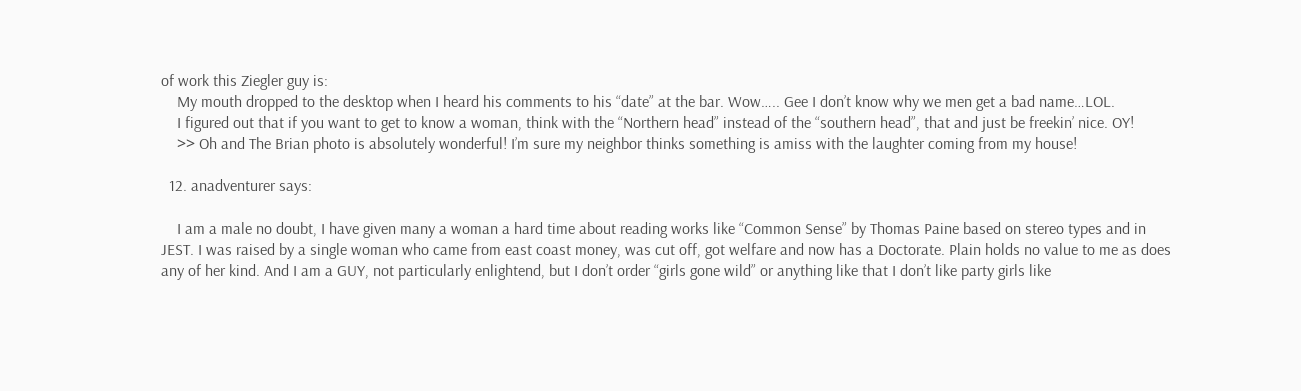of work this Ziegler guy is:
    My mouth dropped to the desktop when I heard his comments to his “date” at the bar. Wow….. Gee I don’t know why we men get a bad name…LOL.
    I figured out that if you want to get to know a woman, think with the “Northern head” instead of the “southern head”, that and just be freekin’ nice. OY!
    >> Oh and The Brian photo is absolutely wonderful! I’m sure my neighbor thinks something is amiss with the laughter coming from my house!

  12. anadventurer says:

    I am a male no doubt, I have given many a woman a hard time about reading works like “Common Sense” by Thomas Paine based on stereo types and in JEST. I was raised by a single woman who came from east coast money, was cut off, got welfare and now has a Doctorate. Plain holds no value to me as does any of her kind. And I am a GUY, not particularly enlightend, but I don’t order “girls gone wild” or anything like that I don’t like party girls like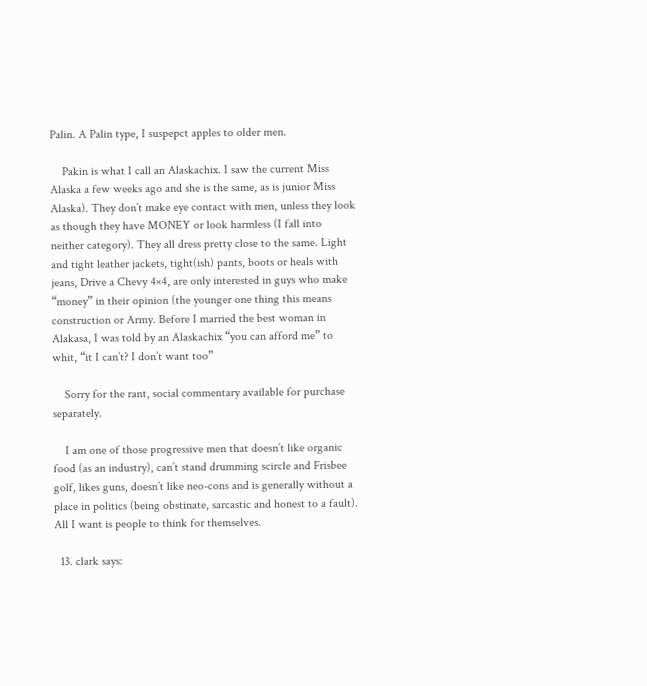Palin. A Palin type, I suspepct apples to older men.

    Pakin is what I call an Alaskachix. I saw the current Miss Alaska a few weeks ago and she is the same, as is junior Miss Alaska). They don’t make eye contact with men, unless they look as though they have MONEY or look harmless (I fall into neither category). They all dress pretty close to the same. Light and tight leather jackets, tight(ish) pants, boots or heals with jeans, Drive a Chevy 4×4, are only interested in guys who make “money” in their opinion (the younger one thing this means construction or Army. Before I married the best woman in Alakasa, I was told by an Alaskachix “you can afford me” to whit, “it I can’t? I don’t want too”

    Sorry for the rant, social commentary available for purchase separately.

    I am one of those progressive men that doesn’t like organic food (as an industry), can’t stand drumming scircle and Frisbee golf, likes guns, doesn’t like neo-cons and is generally without a place in politics (being obstinate, sarcastic and honest to a fault). All I want is people to think for themselves.

  13. clark says: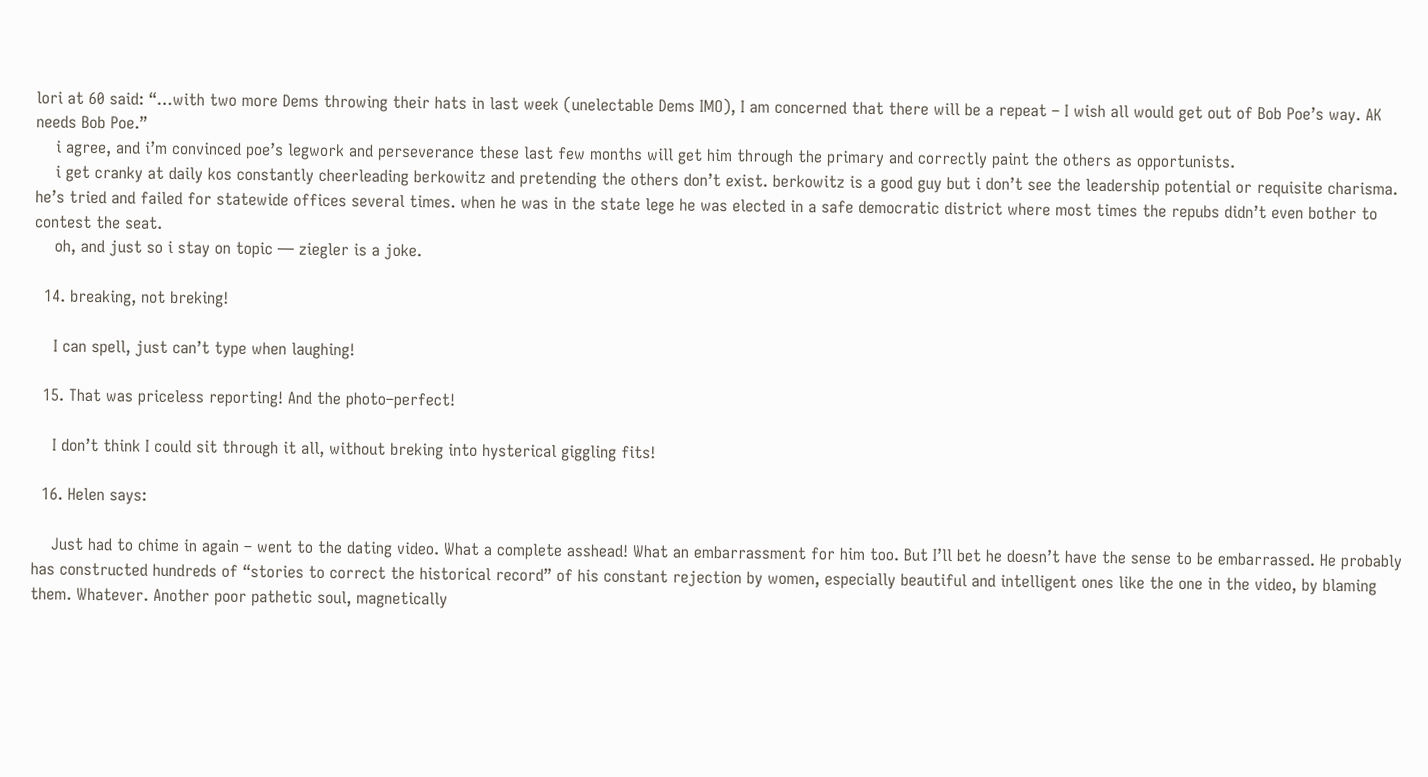lori at 60 said: “…with two more Dems throwing their hats in last week (unelectable Dems IMO), I am concerned that there will be a repeat – I wish all would get out of Bob Poe’s way. AK needs Bob Poe.”
    i agree, and i’m convinced poe’s legwork and perseverance these last few months will get him through the primary and correctly paint the others as opportunists.
    i get cranky at daily kos constantly cheerleading berkowitz and pretending the others don’t exist. berkowitz is a good guy but i don’t see the leadership potential or requisite charisma. he’s tried and failed for statewide offices several times. when he was in the state lege he was elected in a safe democratic district where most times the repubs didn’t even bother to contest the seat.
    oh, and just so i stay on topic — ziegler is a joke.

  14. breaking, not breking!

    I can spell, just can’t type when laughing!

  15. That was priceless reporting! And the photo–perfect!

    I don’t think I could sit through it all, without breking into hysterical giggling fits!

  16. Helen says:

    Just had to chime in again – went to the dating video. What a complete asshead! What an embarrassment for him too. But I’ll bet he doesn’t have the sense to be embarrassed. He probably has constructed hundreds of “stories to correct the historical record” of his constant rejection by women, especially beautiful and intelligent ones like the one in the video, by blaming them. Whatever. Another poor pathetic soul, magnetically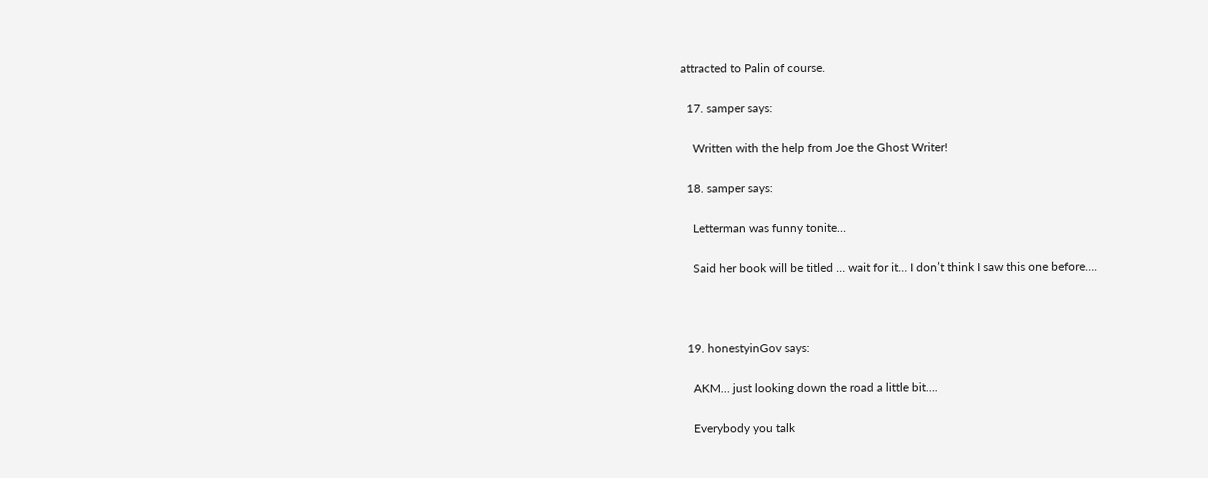attracted to Palin of course.

  17. samper says:

    Written with the help from Joe the Ghost Writer!

  18. samper says:

    Letterman was funny tonite…

    Said her book will be titled … wait for it… I don’t think I saw this one before….



  19. honestyinGov says:

    AKM… just looking down the road a little bit….

    Everybody you talk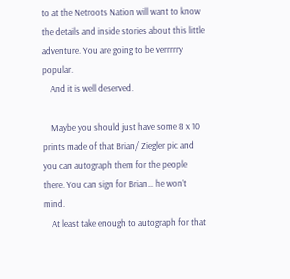to at the Netroots Nation will want to know the details and inside stories about this little adventure. You are going to be verrrrry popular.
    And it is well deserved.

    Maybe you should just have some 8 x 10 prints made of that Brian/ Ziegler pic and you can autograph them for the people there. You can sign for Brian… he won’t mind.
    At least take enough to autograph for that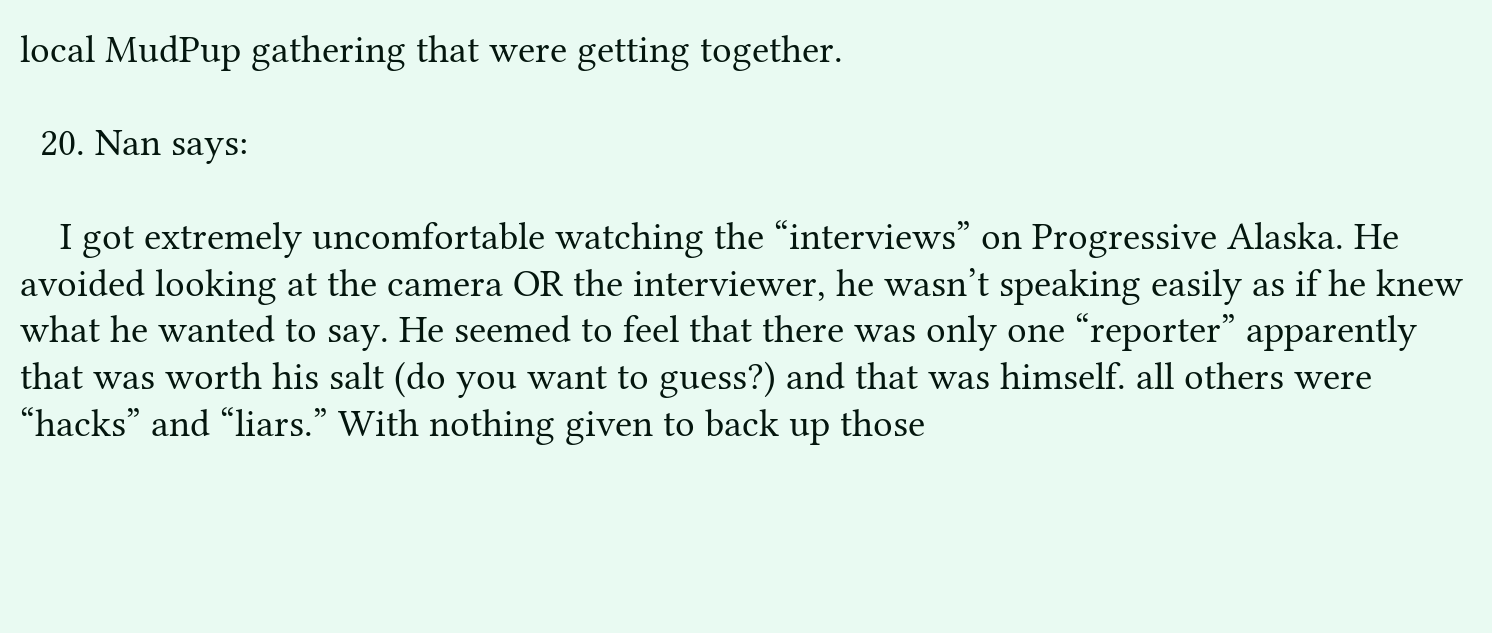local MudPup gathering that were getting together.

  20. Nan says:

    I got extremely uncomfortable watching the “interviews” on Progressive Alaska. He avoided looking at the camera OR the interviewer, he wasn’t speaking easily as if he knew what he wanted to say. He seemed to feel that there was only one “reporter” apparently that was worth his salt (do you want to guess?) and that was himself. all others were “hacks” and “liars.” With nothing given to back up those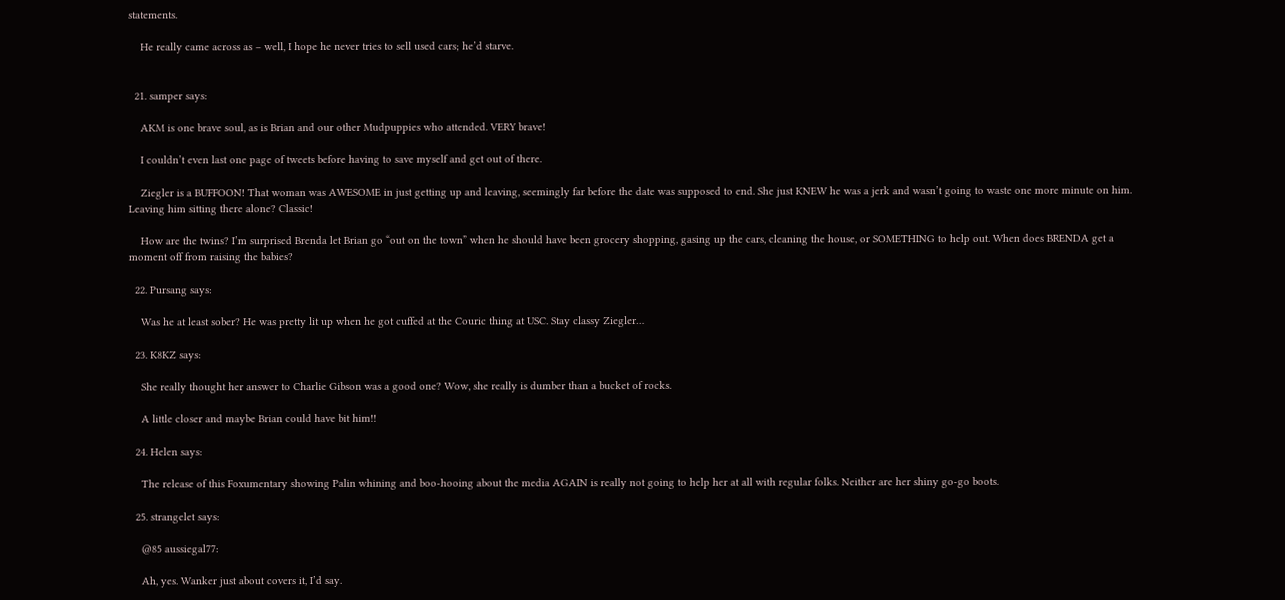statements.

    He really came across as – well, I hope he never tries to sell used cars; he’d starve.


  21. samper says:

    AKM is one brave soul, as is Brian and our other Mudpuppies who attended. VERY brave!

    I couldn’t even last one page of tweets before having to save myself and get out of there.

    Ziegler is a BUFFOON! That woman was AWESOME in just getting up and leaving, seemingly far before the date was supposed to end. She just KNEW he was a jerk and wasn’t going to waste one more minute on him. Leaving him sitting there alone? Classic!

    How are the twins? I’m surprised Brenda let Brian go “out on the town” when he should have been grocery shopping, gasing up the cars, cleaning the house, or SOMETHING to help out. When does BRENDA get a moment off from raising the babies?

  22. Pursang says:

    Was he at least sober? He was pretty lit up when he got cuffed at the Couric thing at USC. Stay classy Ziegler…

  23. K8KZ says:

    She really thought her answer to Charlie Gibson was a good one? Wow, she really is dumber than a bucket of rocks.

    A little closer and maybe Brian could have bit him!!

  24. Helen says:

    The release of this Foxumentary showing Palin whining and boo-hooing about the media AGAIN is really not going to help her at all with regular folks. Neither are her shiny go-go boots.

  25. strangelet says:

    @85 aussiegal77:

    Ah, yes. Wanker just about covers it, I’d say.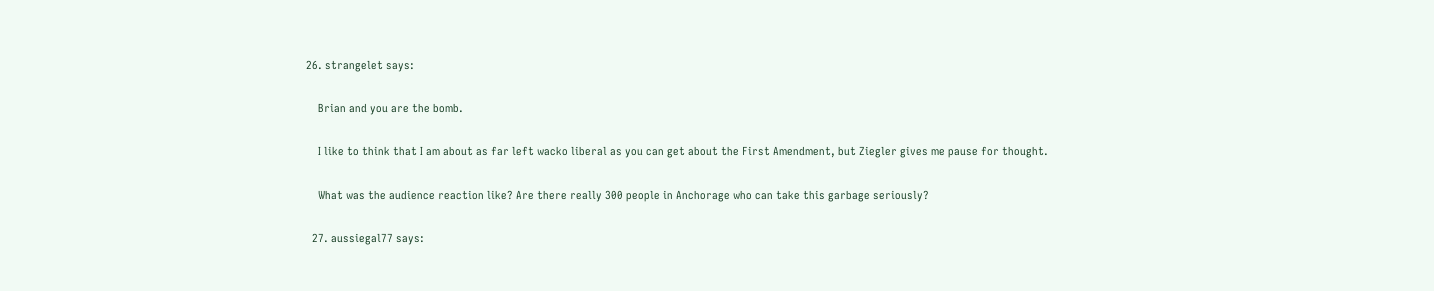26. strangelet says:

    Brian and you are the bomb.

    I like to think that I am about as far left wacko liberal as you can get about the First Amendment, but Ziegler gives me pause for thought.

    What was the audience reaction like? Are there really 300 people in Anchorage who can take this garbage seriously?

  27. aussiegal77 says: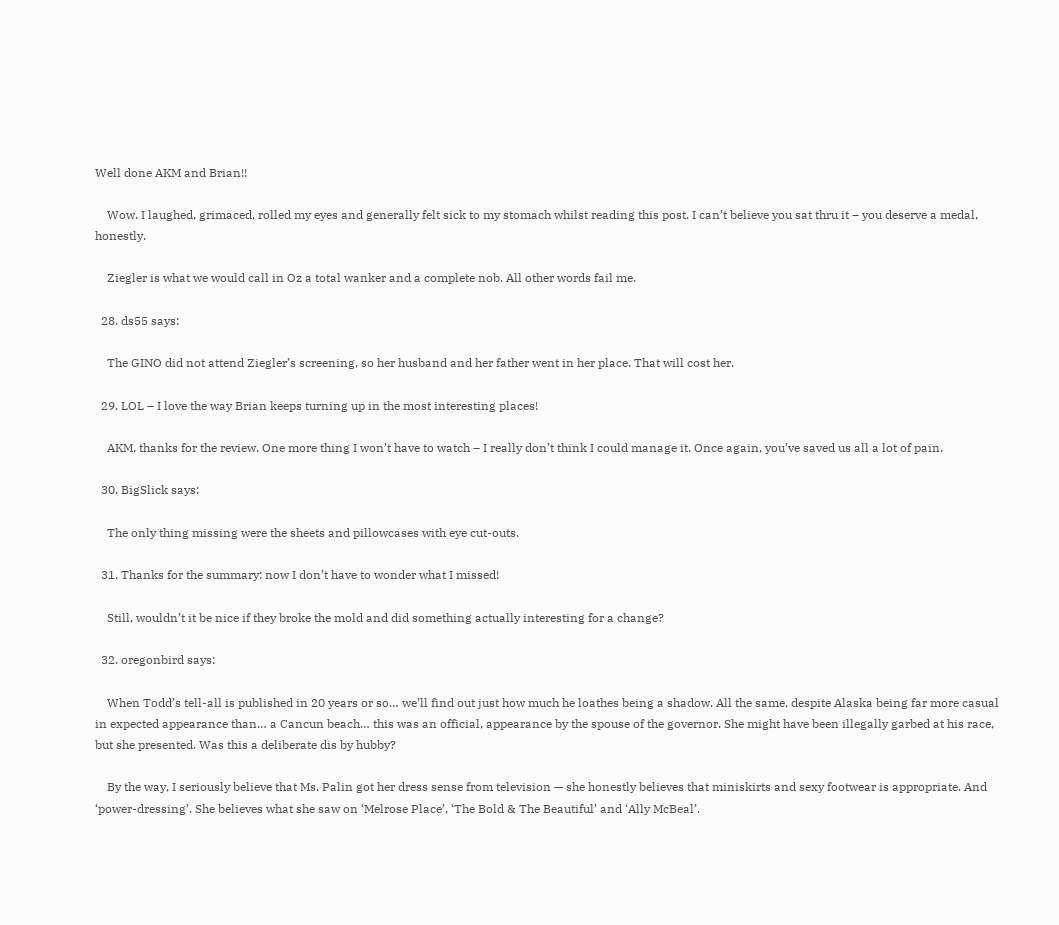Well done AKM and Brian!!

    Wow. I laughed, grimaced, rolled my eyes and generally felt sick to my stomach whilst reading this post. I can’t believe you sat thru it – you deserve a medal, honestly.

    Ziegler is what we would call in Oz a total wanker and a complete nob. All other words fail me.

  28. ds55 says:

    The GINO did not attend Ziegler’s screening, so her husband and her father went in her place. That will cost her.

  29. LOL – I love the way Brian keeps turning up in the most interesting places!

    AKM, thanks for the review. One more thing I won’t have to watch – I really don’t think I could manage it. Once again, you’ve saved us all a lot of pain.

  30. BigSlick says:

    The only thing missing were the sheets and pillowcases with eye cut-outs.

  31. Thanks for the summary: now I don’t have to wonder what I missed!

    Still, wouldn’t it be nice if they broke the mold and did something actually interesting for a change?

  32. oregonbird says:

    When Todd’s tell-all is published in 20 years or so… we’ll find out just how much he loathes being a shadow. All the same, despite Alaska being far more casual in expected appearance than… a Cancun beach… this was an official, appearance by the spouse of the governor. She might have been illegally garbed at his race, but she presented. Was this a deliberate dis by hubby?

    By the way, I seriously believe that Ms. Palin got her dress sense from television — she honestly believes that miniskirts and sexy footwear is appropriate. And ‘power-dressing’. She believes what she saw on ‘Melrose Place’, ‘The Bold & The Beautiful’ and ‘Ally McBeal’.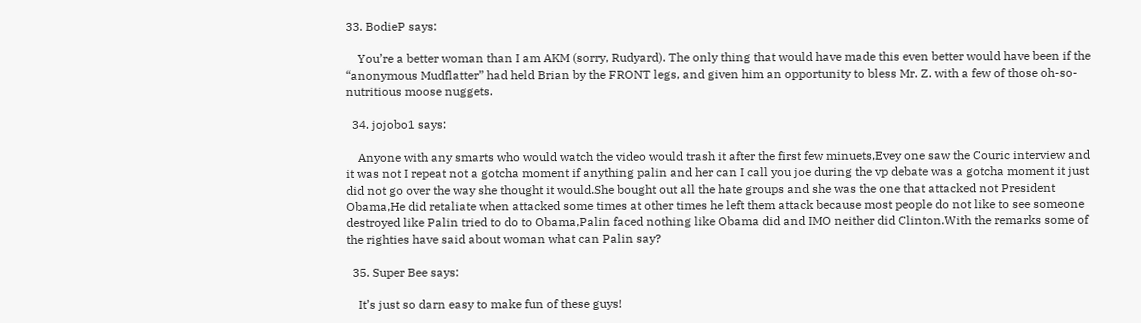33. BodieP says:

    You’re a better woman than I am AKM (sorry, Rudyard). The only thing that would have made this even better would have been if the “anonymous Mudflatter” had held Brian by the FRONT legs, and given him an opportunity to bless Mr. Z. with a few of those oh-so-nutritious moose nuggets.

  34. jojobo1 says:

    Anyone with any smarts who would watch the video would trash it after the first few minuets,Evey one saw the Couric interview and it was not I repeat not a gotcha moment if anything palin and her can I call you joe during the vp debate was a gotcha moment it just did not go over the way she thought it would.She bought out all the hate groups and she was the one that attacked not President Obama,He did retaliate when attacked some times at other times he left them attack because most people do not like to see someone destroyed like Palin tried to do to Obama,Palin faced nothing like Obama did and IMO neither did Clinton.With the remarks some of the righties have said about woman what can Palin say?

  35. Super Bee says:

    It’s just so darn easy to make fun of these guys!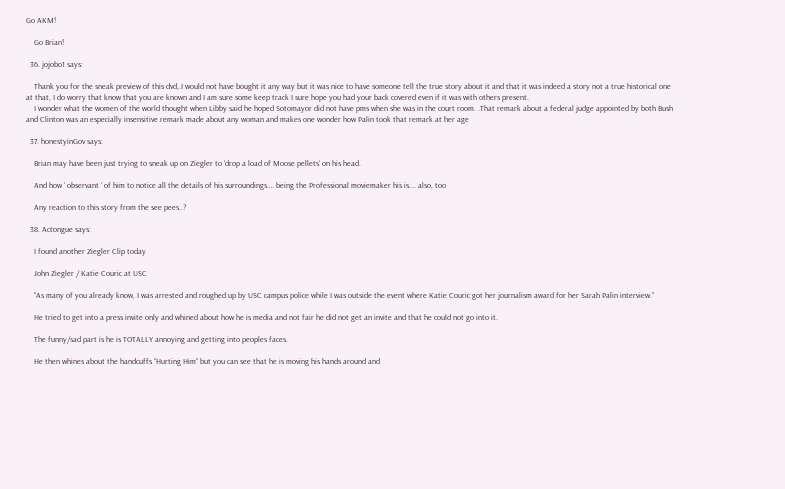Go AKM!

    Go Brian!

  36. jojobo1 says:

    Thank you for the sneak preview of this dvd,.I would not have bought it any way but it was nice to have someone tell the true story about it and that it was indeed a story not a true historical one at that, I do worry that know that you are known and I am sure some keep track I sure hope you had your back covered even if it was with others present.
    I wonder what the women of the world thought when Libby said he hoped Sotomayor did not have pms when she was in the court room. .That remark about a federal judge appointed by both Bush and Clinton was an especially insensitive remark made about any woman and makes one wonder how Palin took that remark at her age

  37. honestyinGov says:

    Brian may have been just trying to sneak up on Ziegler to ‘drop a load of Moose pellets’ on his head.

    And how ‘ observant ‘ of him to notice all the details of his surroundings…. being the Professional moviemaker his is…. also, too

    Any reaction to this story from the see pees..?

  38. Actongue says:

    I found another Ziegler Clip today

    John Ziegler / Katie Couric at USC

    “As many of you already know, I was arrested and roughed up by USC campus police while I was outside the event where Katie Couric got her journalism award for her Sarah Palin interview.”

    He tried to get into a press invite only and whined about how he is media and not fair he did not get an invite and that he could not go into it.

    The funny/sad part is he is TOTALLY annoying and getting into peoples faces.

    He then whines about the handcuffs “Hurting Him” but you can see that he is moving his hands around and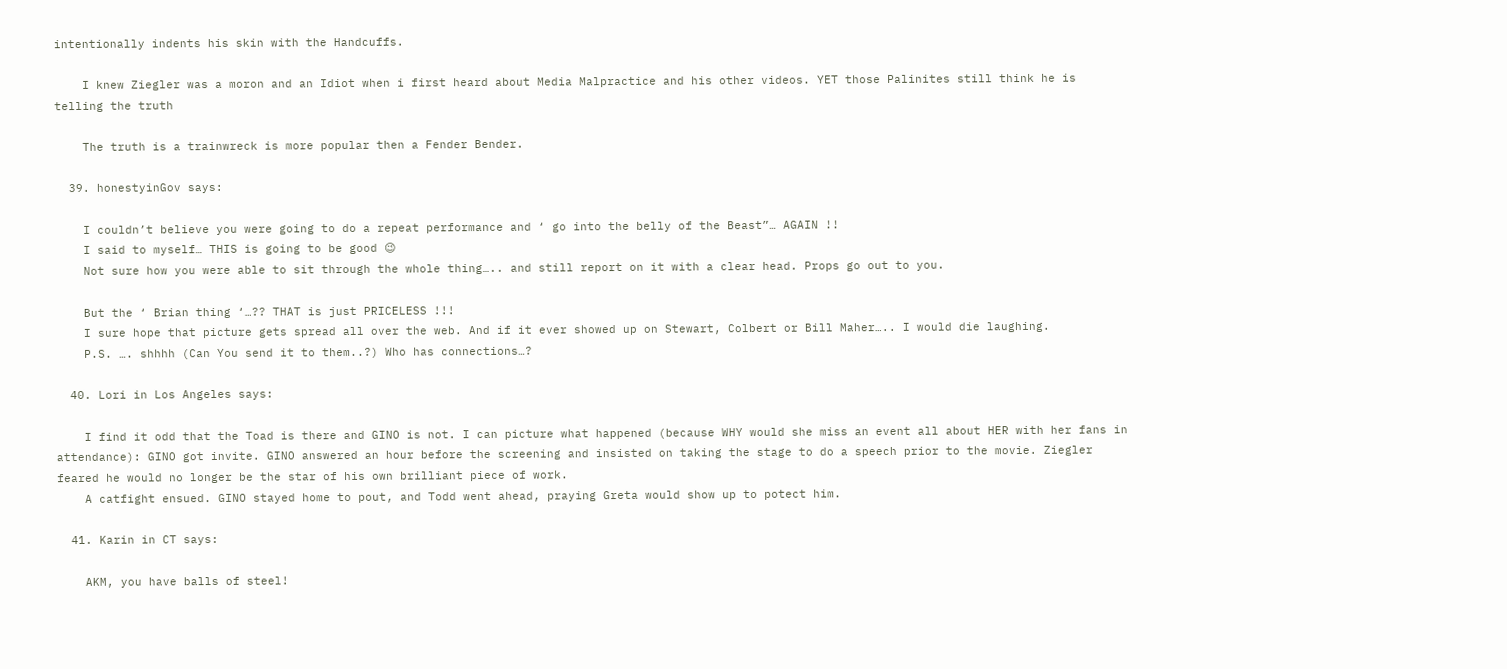intentionally indents his skin with the Handcuffs.

    I knew Ziegler was a moron and an Idiot when i first heard about Media Malpractice and his other videos. YET those Palinites still think he is telling the truth

    The truth is a trainwreck is more popular then a Fender Bender.

  39. honestyinGov says:

    I couldn’t believe you were going to do a repeat performance and ‘ go into the belly of the Beast”… AGAIN !!
    I said to myself… THIS is going to be good 😉
    Not sure how you were able to sit through the whole thing….. and still report on it with a clear head. Props go out to you.

    But the ‘ Brian thing ‘…?? THAT is just PRICELESS !!!
    I sure hope that picture gets spread all over the web. And if it ever showed up on Stewart, Colbert or Bill Maher….. I would die laughing.
    P.S. …. shhhh (Can You send it to them..?) Who has connections…?

  40. Lori in Los Angeles says:

    I find it odd that the Toad is there and GINO is not. I can picture what happened (because WHY would she miss an event all about HER with her fans in attendance): GINO got invite. GINO answered an hour before the screening and insisted on taking the stage to do a speech prior to the movie. Ziegler feared he would no longer be the star of his own brilliant piece of work.
    A catfight ensued. GINO stayed home to pout, and Todd went ahead, praying Greta would show up to potect him.

  41. Karin in CT says:

    AKM, you have balls of steel!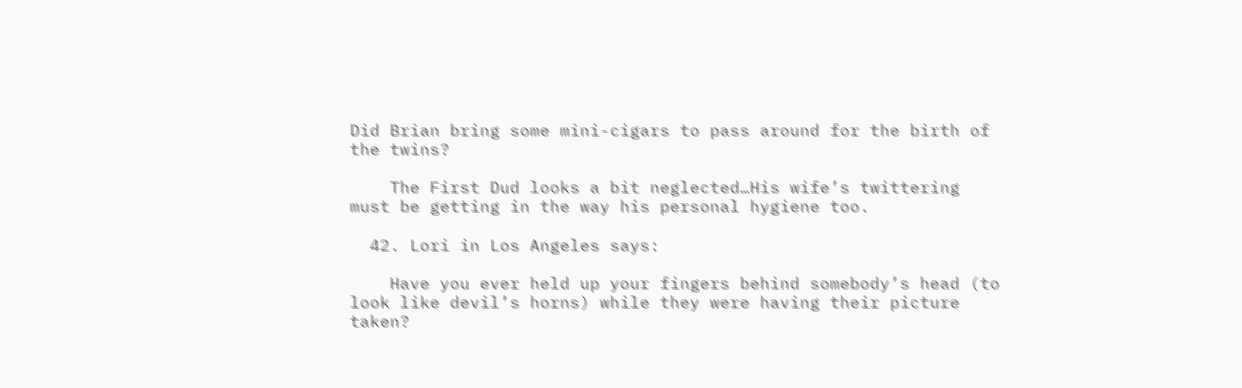Did Brian bring some mini-cigars to pass around for the birth of the twins?

    The First Dud looks a bit neglected…His wife’s twittering must be getting in the way his personal hygiene too.

  42. Lori in Los Angeles says:

    Have you ever held up your fingers behind somebody’s head (to look like devil’s horns) while they were having their picture taken?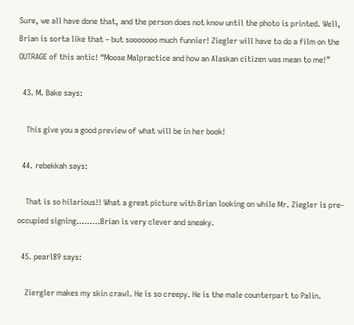Sure, we all have done that, and the person does not know until the photo is printed. Well, Brian is sorta like that – but sooooooo much funnier! Ziegler will have to do a film on the OUTRAGE of this antic! “Moose Malpractice and how an Alaskan citizen was mean to me!”

  43. M. Bake says:

    This give you a good preview of what will be in her book!

  44. rebekkah says:

    That is so hilarious!! What a great picture with Brian looking on while Mr. Ziegler is pre-occupied signing………Brian is very clever and sneaky.

  45. pearl89 says:

    Ziergler makes my skin crawl. He is so creepy. He is the male counterpart to Palin.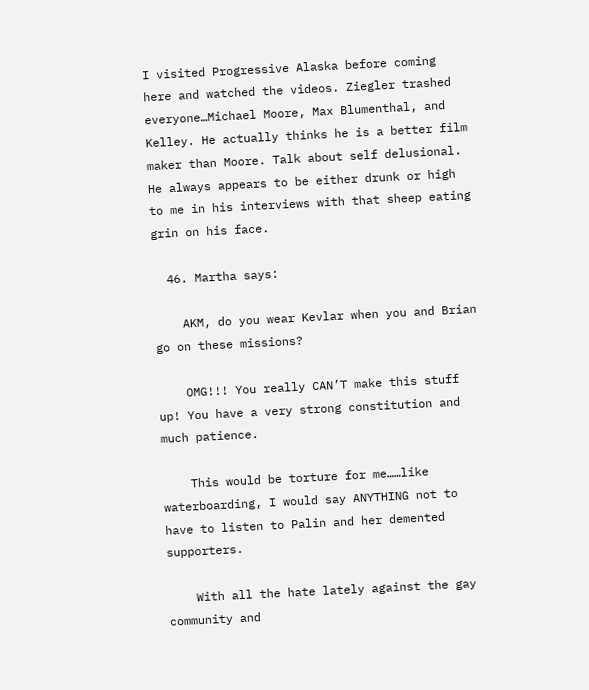I visited Progressive Alaska before coming here and watched the videos. Ziegler trashed everyone…Michael Moore, Max Blumenthal, and Kelley. He actually thinks he is a better film maker than Moore. Talk about self delusional. He always appears to be either drunk or high to me in his interviews with that sheep eating grin on his face.

  46. Martha says:

    AKM, do you wear Kevlar when you and Brian go on these missions?

    OMG!!! You really CAN’T make this stuff up! You have a very strong constitution and much patience.

    This would be torture for me……like waterboarding, I would say ANYTHING not to have to listen to Palin and her demented supporters.

    With all the hate lately against the gay community and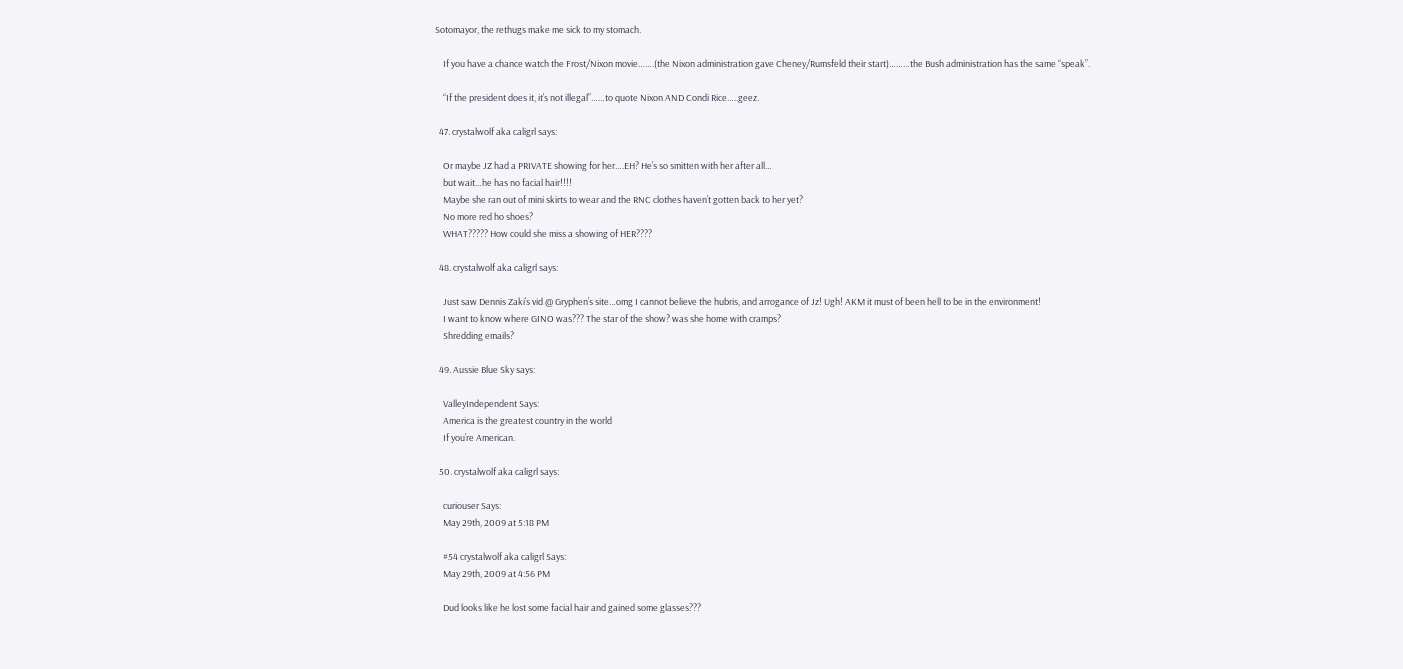Sotomayor, the rethugs make me sick to my stomach.

    If you have a chance watch the Frost/Nixon movie…….(the Nixon administration gave Cheney/Rumsfeld their start)………the Bush administration has the same “speak”.

    “If the president does it, it’s not illegal”……to quote Nixon AND Condi Rice…..geez.

  47. crystalwolf aka caligrl says:

    Or maybe JZ had a PRIVATE showing for her….EH? He’s so smitten with her after all…
    but wait…he has no facial hair!!!!
    Maybe she ran out of mini skirts to wear and the RNC clothes haven’t gotten back to her yet?
    No more red ho shoes?
    WHAT????? How could she miss a showing of HER????

  48. crystalwolf aka caligrl says:

    Just saw Dennis Zaki’s vid @ Gryphen’s site…omg I cannot believe the hubris, and arrogance of Jz! Ugh! AKM it must of been hell to be in the environment!
    I want to know where GINO was??? The star of the show? was she home with cramps?
    Shredding emails?

  49. Aussie Blue Sky says:

    ValleyIndependent Says:
    America is the greatest country in the world
    If you’re American.

  50. crystalwolf aka caligrl says:

    curiouser Says:
    May 29th, 2009 at 5:18 PM

    #54 crystalwolf aka caligrl Says:
    May 29th, 2009 at 4:56 PM

    Dud looks like he lost some facial hair and gained some glasses???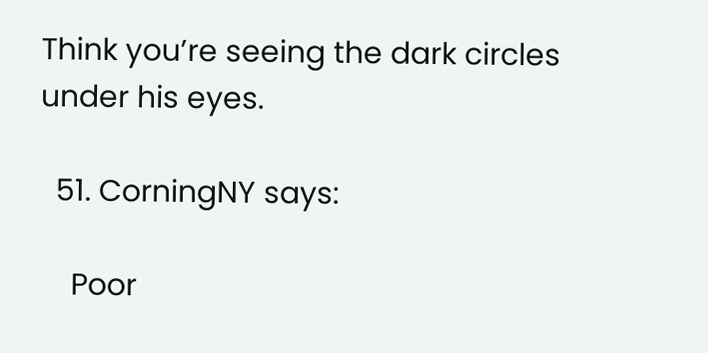Think you’re seeing the dark circles under his eyes.

  51. CorningNY says:

    Poor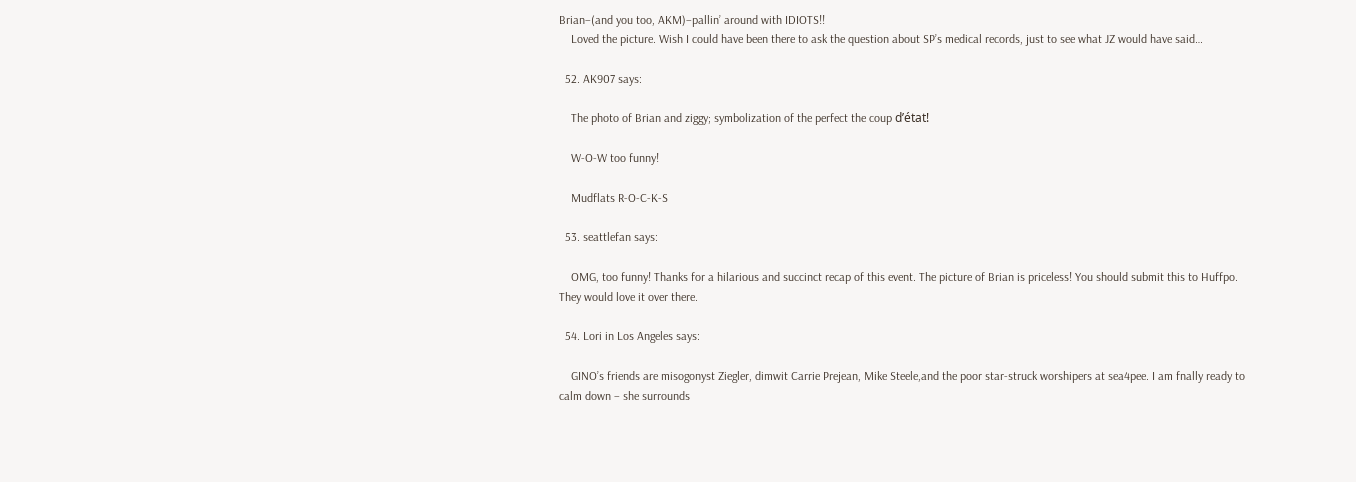Brian–(and you too, AKM)–pallin’ around with IDIOTS!!
    Loved the picture. Wish I could have been there to ask the question about SP’s medical records, just to see what JZ would have said…

  52. AK907 says:

    The photo of Brian and ziggy; symbolization of the perfect the coup d’état!

    W-O-W too funny!

    Mudflats R-O-C-K-S

  53. seattlefan says:

    OMG, too funny! Thanks for a hilarious and succinct recap of this event. The picture of Brian is priceless! You should submit this to Huffpo. They would love it over there.

  54. Lori in Los Angeles says:

    GINO’s friends are misogonyst Ziegler, dimwit Carrie Prejean, Mike Steele,and the poor star-struck worshipers at sea4pee. I am fnally ready to calm down – she surrounds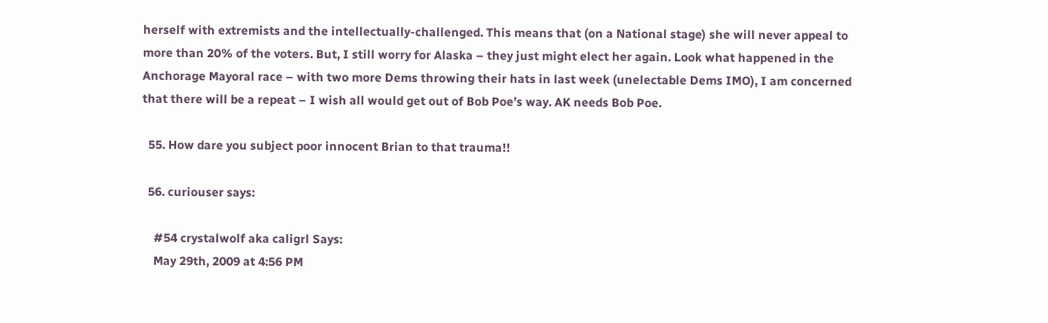herself with extremists and the intellectually-challenged. This means that (on a National stage) she will never appeal to more than 20% of the voters. But, I still worry for Alaska – they just might elect her again. Look what happened in the Anchorage Mayoral race – with two more Dems throwing their hats in last week (unelectable Dems IMO), I am concerned that there will be a repeat – I wish all would get out of Bob Poe’s way. AK needs Bob Poe.

  55. How dare you subject poor innocent Brian to that trauma!!

  56. curiouser says:

    #54 crystalwolf aka caligrl Says:
    May 29th, 2009 at 4:56 PM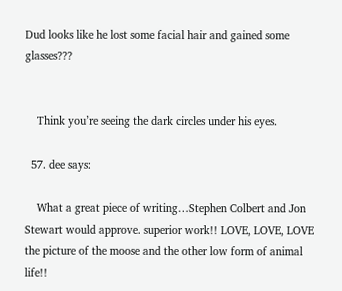Dud looks like he lost some facial hair and gained some glasses???


    Think you’re seeing the dark circles under his eyes.

  57. dee says:

    What a great piece of writing…Stephen Colbert and Jon Stewart would approve. superior work!! LOVE, LOVE, LOVE the picture of the moose and the other low form of animal life!!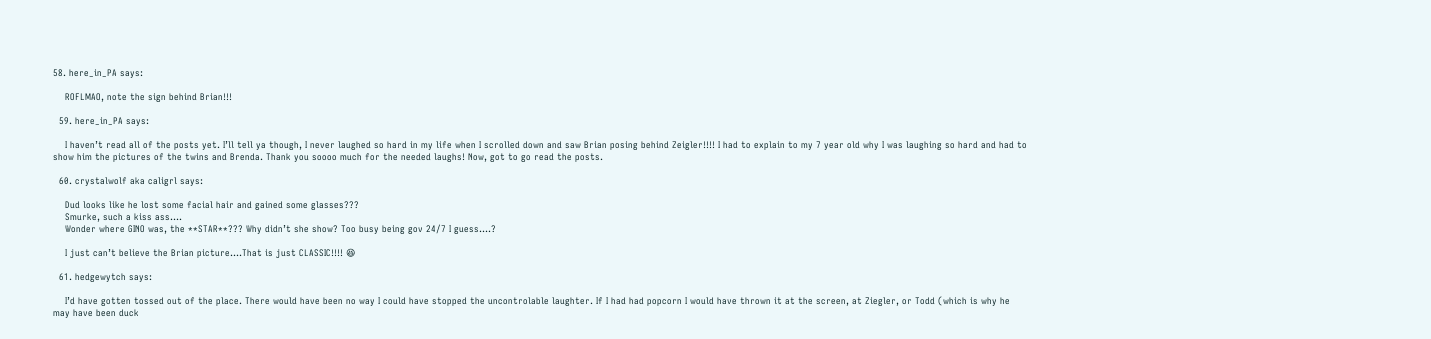58. here_in_PA says:

    ROFLMAO, note the sign behind Brian!!!

  59. here_in_PA says:

    I haven’t read all of the posts yet. I’ll tell ya though, I never laughed so hard in my life when I scrolled down and saw Brian posing behind Zeigler!!!! I had to explain to my 7 year old why I was laughing so hard and had to show him the pictures of the twins and Brenda. Thank you soooo much for the needed laughs! Now, got to go read the posts.

  60. crystalwolf aka caligrl says:

    Dud looks like he lost some facial hair and gained some glasses???
    Smurke, such a kiss ass….
    Wonder where GINO was, the **STAR**??? Why didn’t she show? Too busy being gov 24/7 I guess….?

    I just can’t believe the Brian picture….That is just CLASSIC!!!! 😆

  61. hedgewytch says:

    I’d have gotten tossed out of the place. There would have been no way I could have stopped the uncontrolable laughter. If I had had popcorn I would have thrown it at the screen, at Ziegler, or Todd (which is why he may have been duck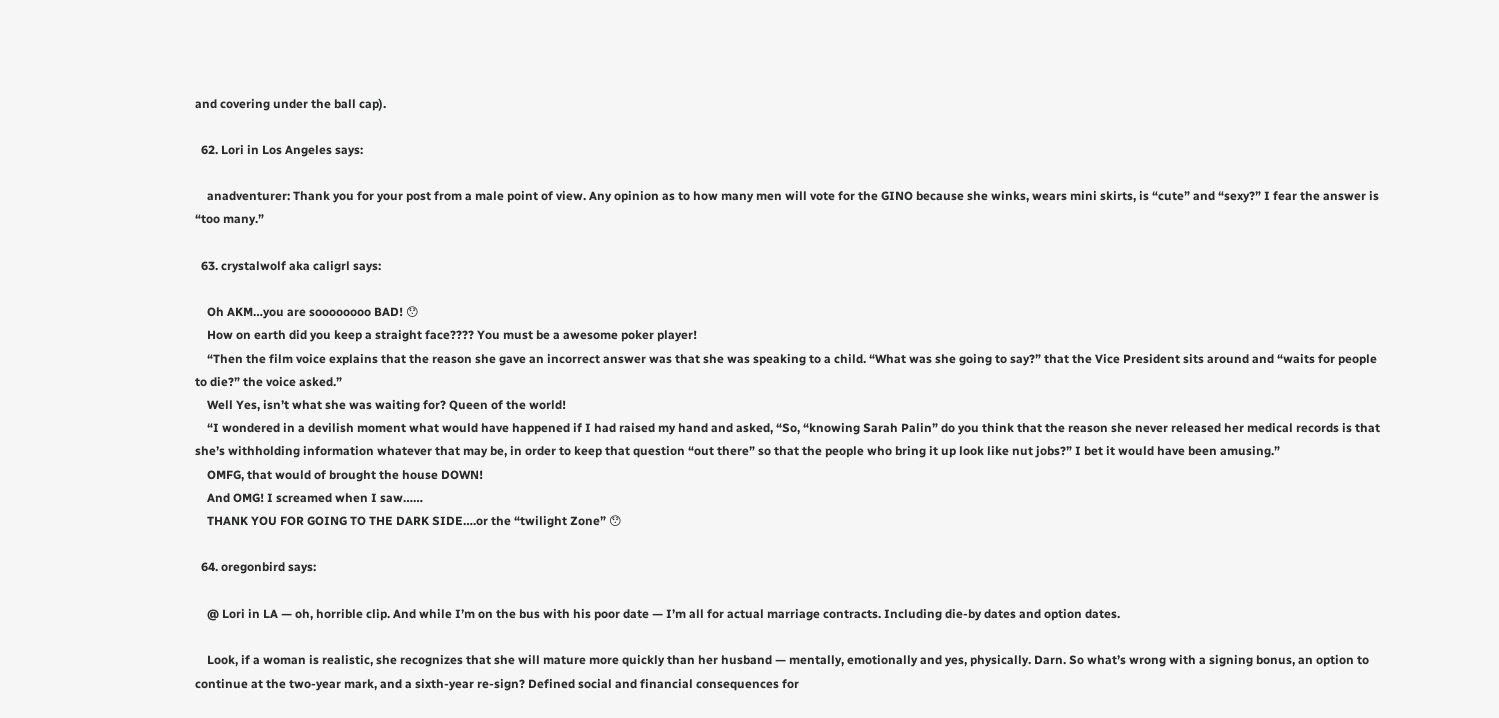and covering under the ball cap).

  62. Lori in Los Angeles says:

    anadventurer: Thank you for your post from a male point of view. Any opinion as to how many men will vote for the GINO because she winks, wears mini skirts, is “cute” and “sexy?” I fear the answer is “too many.”

  63. crystalwolf aka caligrl says:

    Oh AKM…you are soooooooo BAD! 😯
    How on earth did you keep a straight face???? You must be a awesome poker player!
    “Then the film voice explains that the reason she gave an incorrect answer was that she was speaking to a child. “What was she going to say?” that the Vice President sits around and “waits for people to die?” the voice asked.”
    Well Yes, isn’t what she was waiting for? Queen of the world!
    “I wondered in a devilish moment what would have happened if I had raised my hand and asked, “So, “knowing Sarah Palin” do you think that the reason she never released her medical records is that she’s withholding information whatever that may be, in order to keep that question “out there” so that the people who bring it up look like nut jobs?” I bet it would have been amusing.”
    OMFG, that would of brought the house DOWN!
    And OMG! I screamed when I saw……
    THANK YOU FOR GOING TO THE DARK SIDE….or the “twilight Zone” 😯

  64. oregonbird says:

    @ Lori in LA — oh, horrible clip. And while I’m on the bus with his poor date — I’m all for actual marriage contracts. Including die-by dates and option dates.

    Look, if a woman is realistic, she recognizes that she will mature more quickly than her husband — mentally, emotionally and yes, physically. Darn. So what’s wrong with a signing bonus, an option to continue at the two-year mark, and a sixth-year re-sign? Defined social and financial consequences for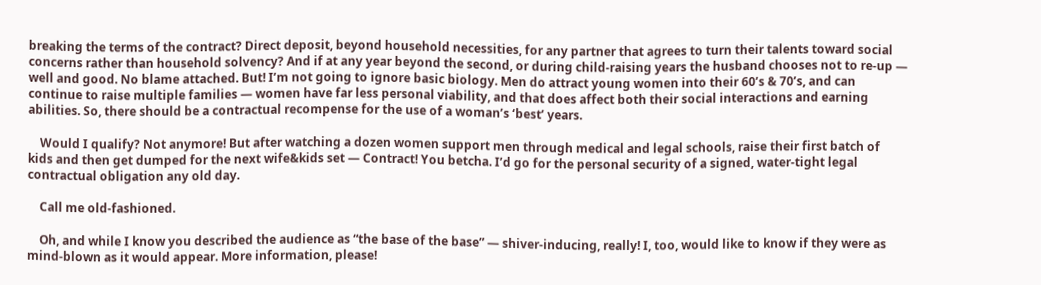breaking the terms of the contract? Direct deposit, beyond household necessities, for any partner that agrees to turn their talents toward social concerns rather than household solvency? And if at any year beyond the second, or during child-raising years the husband chooses not to re-up — well and good. No blame attached. But! I’m not going to ignore basic biology. Men do attract young women into their 60’s & 70’s, and can continue to raise multiple families — women have far less personal viability, and that does affect both their social interactions and earning abilities. So, there should be a contractual recompense for the use of a woman’s ‘best’ years.

    Would I qualify? Not anymore! But after watching a dozen women support men through medical and legal schools, raise their first batch of kids and then get dumped for the next wife&kids set — Contract! You betcha. I’d go for the personal security of a signed, water-tight legal contractual obligation any old day.

    Call me old-fashioned.

    Oh, and while I know you described the audience as “the base of the base” — shiver-inducing, really! I, too, would like to know if they were as mind-blown as it would appear. More information, please!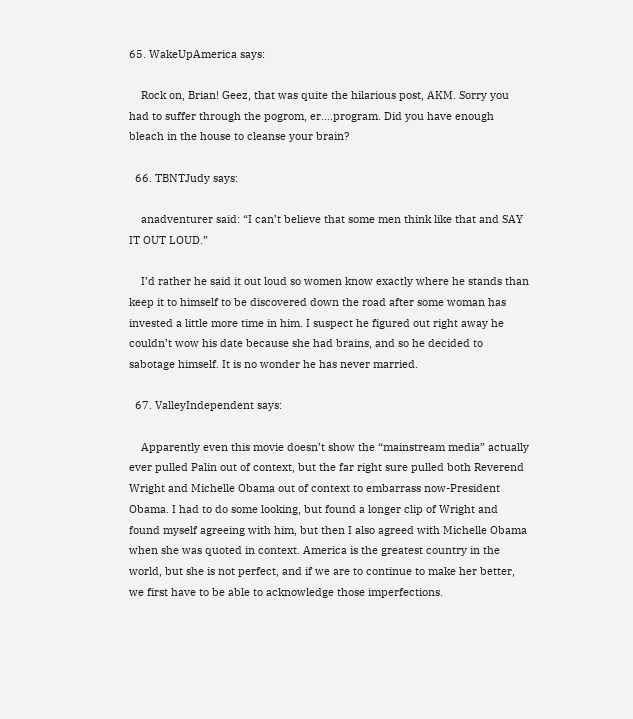65. WakeUpAmerica says:

    Rock on, Brian! Geez, that was quite the hilarious post, AKM. Sorry you had to suffer through the pogrom, er….program. Did you have enough bleach in the house to cleanse your brain?

  66. TBNTJudy says:

    anadventurer said: “I can’t believe that some men think like that and SAY IT OUT LOUD.”

    I’d rather he said it out loud so women know exactly where he stands than keep it to himself to be discovered down the road after some woman has invested a little more time in him. I suspect he figured out right away he couldn’t wow his date because she had brains, and so he decided to sabotage himself. It is no wonder he has never married.

  67. ValleyIndependent says:

    Apparently even this movie doesn’t show the “mainstream media” actually ever pulled Palin out of context, but the far right sure pulled both Reverend Wright and Michelle Obama out of context to embarrass now-President Obama. I had to do some looking, but found a longer clip of Wright and found myself agreeing with him, but then I also agreed with Michelle Obama when she was quoted in context. America is the greatest country in the world, but she is not perfect, and if we are to continue to make her better, we first have to be able to acknowledge those imperfections.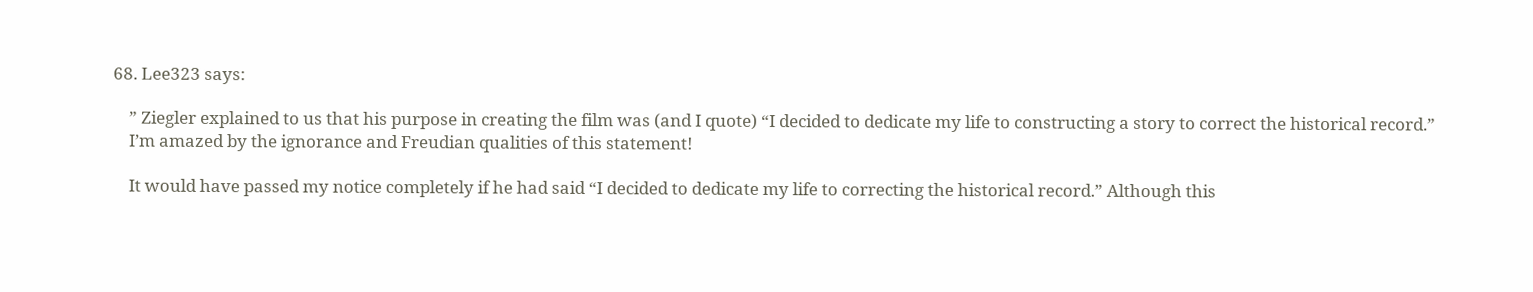68. Lee323 says:

    ” Ziegler explained to us that his purpose in creating the film was (and I quote) “I decided to dedicate my life to constructing a story to correct the historical record.”
    I’m amazed by the ignorance and Freudian qualities of this statement!

    It would have passed my notice completely if he had said “I decided to dedicate my life to correcting the historical record.” Although this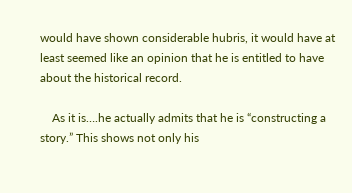would have shown considerable hubris, it would have at least seemed like an opinion that he is entitled to have about the historical record.

    As it is….he actually admits that he is “constructing a story.” This shows not only his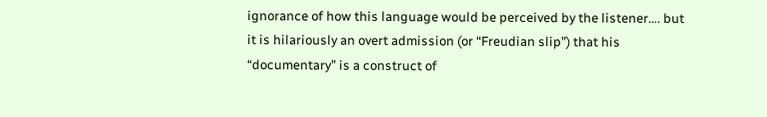ignorance of how this language would be perceived by the listener…. but it is hilariously an overt admission (or “Freudian slip”) that his “documentary” is a construct of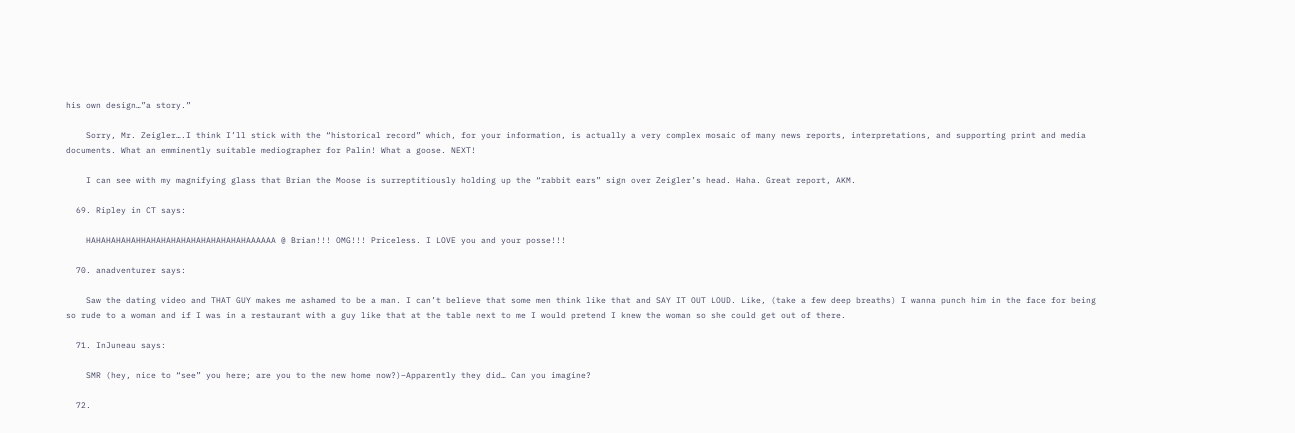his own design…”a story.”

    Sorry, Mr. Zeigler….I think I’ll stick with the “historical record” which, for your information, is actually a very complex mosaic of many news reports, interpretations, and supporting print and media documents. What an emminently suitable mediographer for Palin! What a goose. NEXT!

    I can see with my magnifying glass that Brian the Moose is surreptitiously holding up the “rabbit ears” sign over Zeigler’s head. Haha. Great report, AKM.

  69. Ripley in CT says:

    HAHAHAHAHAHHAHAHAHAHAHAHAHAHAHAHAAAAAA @ Brian!!! OMG!!! Priceless. I LOVE you and your posse!!!

  70. anadventurer says:

    Saw the dating video and THAT GUY makes me ashamed to be a man. I can’t believe that some men think like that and SAY IT OUT LOUD. Like, (take a few deep breaths) I wanna punch him in the face for being so rude to a woman and if I was in a restaurant with a guy like that at the table next to me I would pretend I knew the woman so she could get out of there.

  71. InJuneau says:

    SMR (hey, nice to “see” you here; are you to the new home now?)–Apparently they did… Can you imagine?

  72.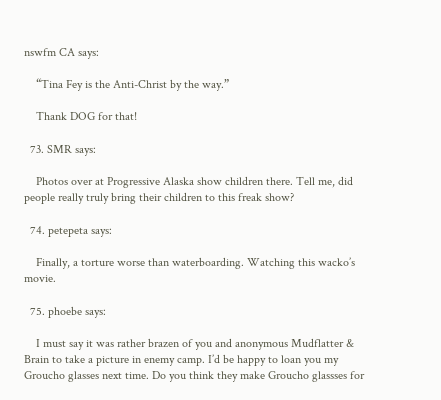nswfm CA says:

    “Tina Fey is the Anti-Christ by the way.”

    Thank DOG for that!

  73. SMR says:

    Photos over at Progressive Alaska show children there. Tell me, did people really truly bring their children to this freak show?

  74. petepeta says:

    Finally, a torture worse than waterboarding. Watching this wacko’s movie.

  75. phoebe says:

    I must say it was rather brazen of you and anonymous Mudflatter & Brain to take a picture in enemy camp. I’d be happy to loan you my Groucho glasses next time. Do you think they make Groucho glassses for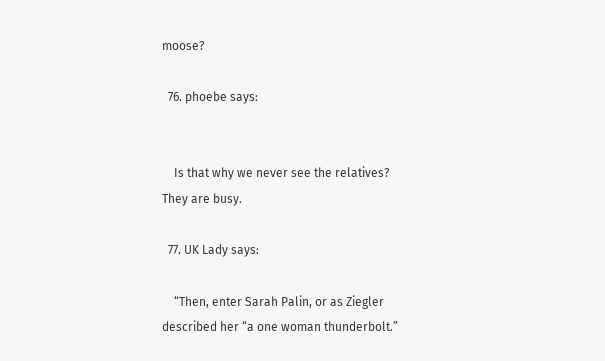moose?

  76. phoebe says:


    Is that why we never see the relatives? They are busy.

  77. UK Lady says:

    “Then, enter Sarah Palin, or as Ziegler described her “a one woman thunderbolt.”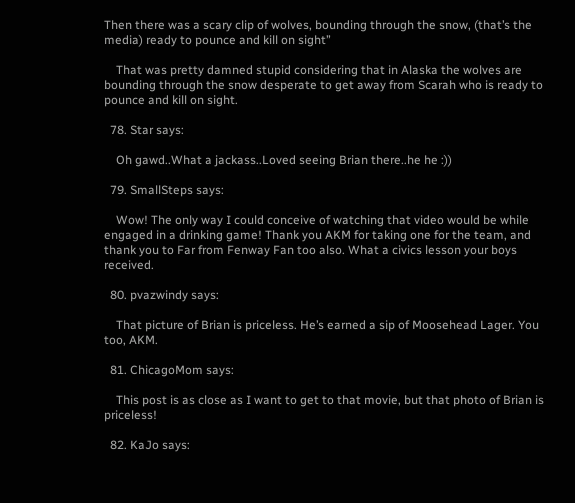Then there was a scary clip of wolves, bounding through the snow, (that’s the media) ready to pounce and kill on sight”

    That was pretty damned stupid considering that in Alaska the wolves are bounding through the snow desperate to get away from Scarah who is ready to pounce and kill on sight.

  78. Star says:

    Oh gawd..What a jackass..Loved seeing Brian there..he he :))

  79. SmallSteps says:

    Wow! The only way I could conceive of watching that video would be while engaged in a drinking game! Thank you AKM for taking one for the team, and thank you to Far from Fenway Fan too also. What a civics lesson your boys received.

  80. pvazwindy says:

    That picture of Brian is priceless. He’s earned a sip of Moosehead Lager. You too, AKM.

  81. ChicagoMom says:

    This post is as close as I want to get to that movie, but that photo of Brian is priceless!

  82. KaJo says: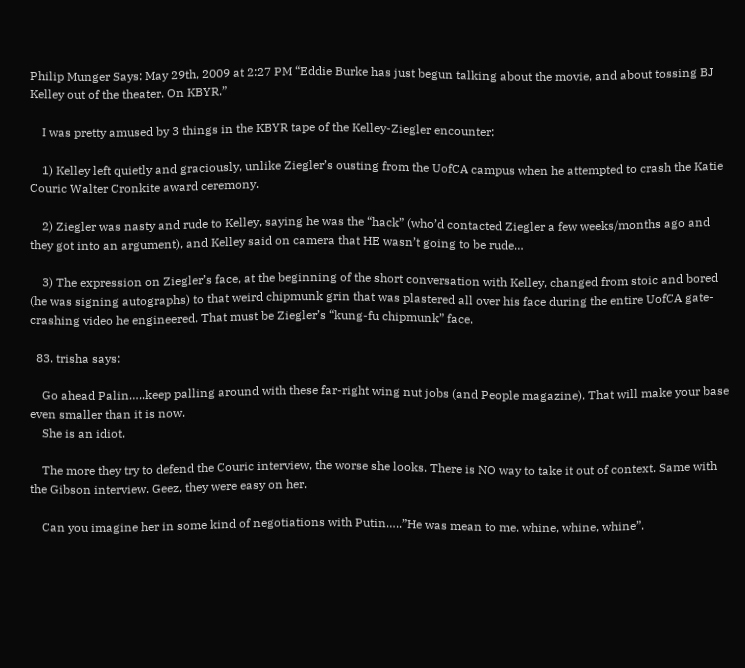Philip Munger Says: May 29th, 2009 at 2:27 PM “Eddie Burke has just begun talking about the movie, and about tossing BJ Kelley out of the theater. On KBYR.”

    I was pretty amused by 3 things in the KBYR tape of the Kelley-Ziegler encounter:

    1) Kelley left quietly and graciously, unlike Ziegler’s ousting from the UofCA campus when he attempted to crash the Katie Couric Walter Cronkite award ceremony.

    2) Ziegler was nasty and rude to Kelley, saying he was the “hack” (who’d contacted Ziegler a few weeks/months ago and they got into an argument), and Kelley said on camera that HE wasn’t going to be rude…

    3) The expression on Ziegler’s face, at the beginning of the short conversation with Kelley, changed from stoic and bored (he was signing autographs) to that weird chipmunk grin that was plastered all over his face during the entire UofCA gate-crashing video he engineered. That must be Ziegler’s “kung-fu chipmunk” face.

  83. trisha says:

    Go ahead Palin…..keep palling around with these far-right wing nut jobs (and People magazine). That will make your base even smaller than it is now.
    She is an idiot.

    The more they try to defend the Couric interview, the worse she looks. There is NO way to take it out of context. Same with the Gibson interview. Geez, they were easy on her.

    Can you imagine her in some kind of negotiations with Putin…..”He was mean to me. whine, whine, whine”.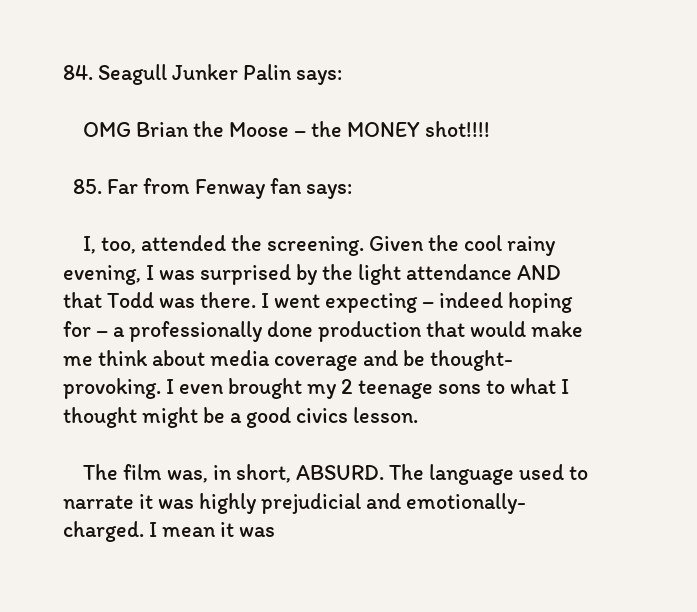84. Seagull Junker Palin says:

    OMG Brian the Moose – the MONEY shot!!!!

  85. Far from Fenway fan says:

    I, too, attended the screening. Given the cool rainy evening, I was surprised by the light attendance AND that Todd was there. I went expecting – indeed hoping for – a professionally done production that would make me think about media coverage and be thought-provoking. I even brought my 2 teenage sons to what I thought might be a good civics lesson.

    The film was, in short, ABSURD. The language used to narrate it was highly prejudicial and emotionally-charged. I mean it was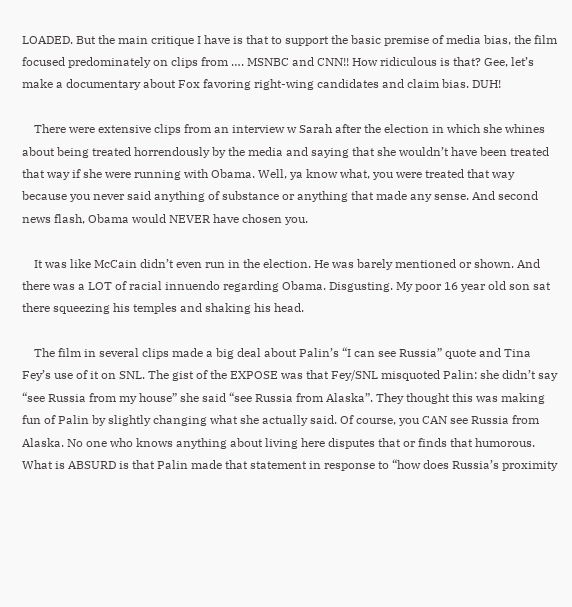LOADED. But the main critique I have is that to support the basic premise of media bias, the film focused predominately on clips from …. MSNBC and CNN!! How ridiculous is that? Gee, let’s make a documentary about Fox favoring right-wing candidates and claim bias. DUH!

    There were extensive clips from an interview w Sarah after the election in which she whines about being treated horrendously by the media and saying that she wouldn’t have been treated that way if she were running with Obama. Well, ya know what, you were treated that way because you never said anything of substance or anything that made any sense. And second news flash, Obama would NEVER have chosen you.

    It was like McCain didn’t even run in the election. He was barely mentioned or shown. And there was a LOT of racial innuendo regarding Obama. Disgusting. My poor 16 year old son sat there squeezing his temples and shaking his head.

    The film in several clips made a big deal about Palin’s “I can see Russia” quote and Tina Fey’s use of it on SNL. The gist of the EXPOSE was that Fey/SNL misquoted Palin: she didn’t say “see Russia from my house” she said “see Russia from Alaska”. They thought this was making fun of Palin by slightly changing what she actually said. Of course, you CAN see Russia from Alaska. No one who knows anything about living here disputes that or finds that humorous. What is ABSURD is that Palin made that statement in response to “how does Russia’s proximity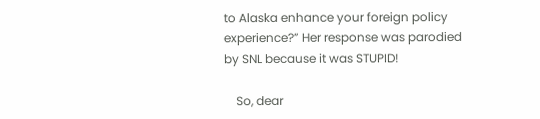to Alaska enhance your foreign policy experience?” Her response was parodied by SNL because it was STUPID!

    So, dear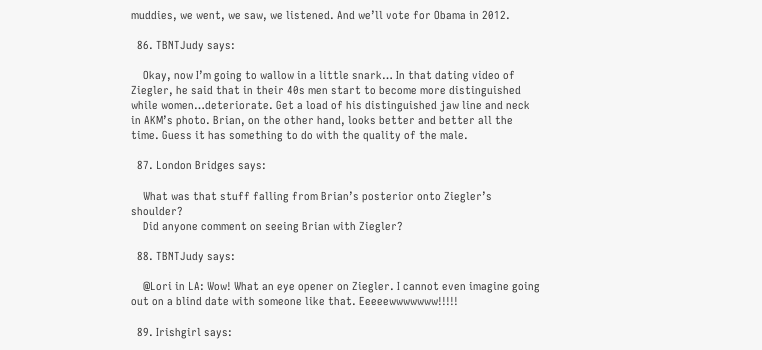muddies, we went, we saw, we listened. And we’ll vote for Obama in 2012.

  86. TBNTJudy says:

    Okay, now I’m going to wallow in a little snark… In that dating video of Ziegler, he said that in their 40s men start to become more distinguished while women…deteriorate. Get a load of his distinguished jaw line and neck in AKM’s photo. Brian, on the other hand, looks better and better all the time. Guess it has something to do with the quality of the male.

  87. London Bridges says:

    What was that stuff falling from Brian’s posterior onto Ziegler’s shoulder?
    Did anyone comment on seeing Brian with Ziegler?

  88. TBNTJudy says:

    @Lori in LA: Wow! What an eye opener on Ziegler. I cannot even imagine going out on a blind date with someone like that. Eeeeewwwwwww!!!!!

  89. Irishgirl says: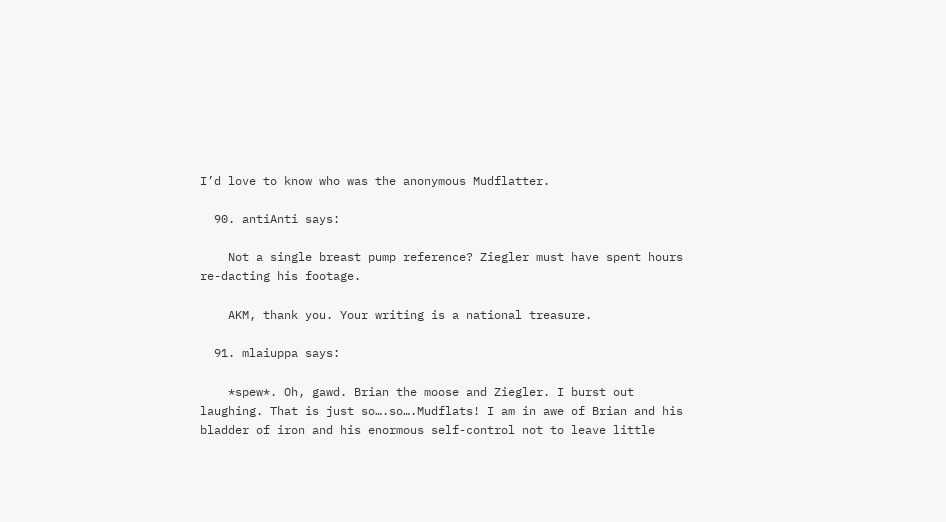I’d love to know who was the anonymous Mudflatter.

  90. antiAnti says:

    Not a single breast pump reference? Ziegler must have spent hours re-dacting his footage.

    AKM, thank you. Your writing is a national treasure.

  91. mlaiuppa says:

    *spew*. Oh, gawd. Brian the moose and Ziegler. I burst out laughing. That is just so….so….Mudflats! I am in awe of Brian and his bladder of iron and his enormous self-control not to leave little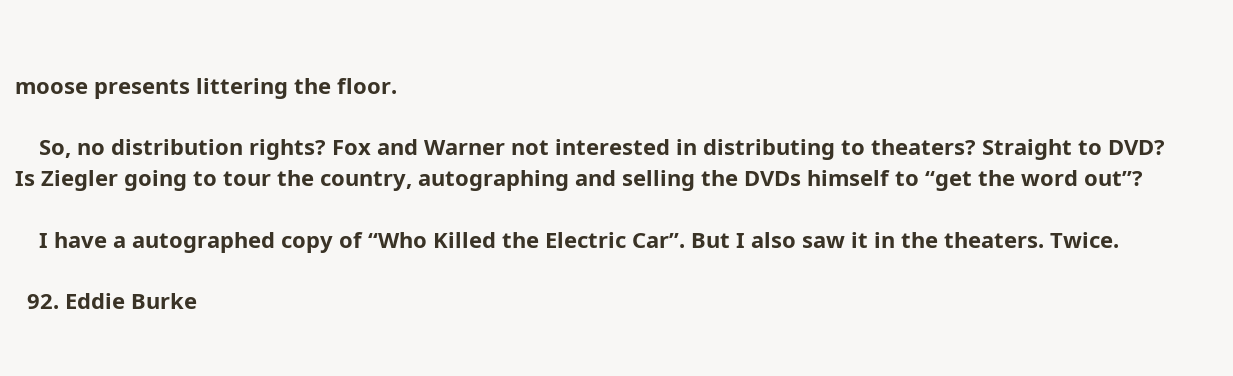moose presents littering the floor.

    So, no distribution rights? Fox and Warner not interested in distributing to theaters? Straight to DVD? Is Ziegler going to tour the country, autographing and selling the DVDs himself to “get the word out”?

    I have a autographed copy of “Who Killed the Electric Car”. But I also saw it in the theaters. Twice.

  92. Eddie Burke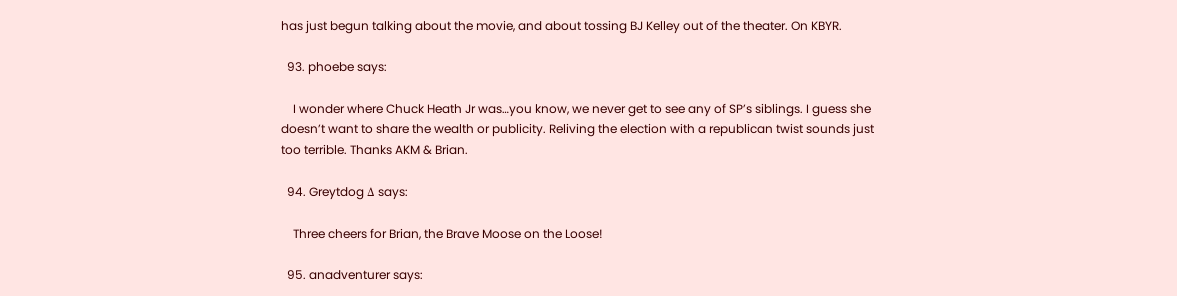has just begun talking about the movie, and about tossing BJ Kelley out of the theater. On KBYR.

  93. phoebe says:

    I wonder where Chuck Heath Jr was…you know, we never get to see any of SP’s siblings. I guess she doesn’t want to share the wealth or publicity. Reliving the election with a republican twist sounds just too terrible. Thanks AKM & Brian.

  94. Greytdog Δ says:

    Three cheers for Brian, the Brave Moose on the Loose!

  95. anadventurer says: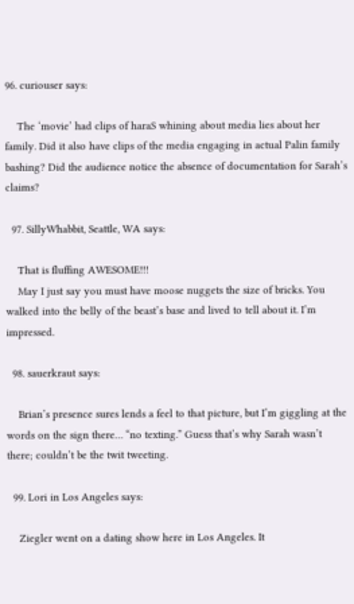96. curiouser says:

    The ‘movie’ had clips of haraS whining about media lies about her family. Did it also have clips of the media engaging in actual Palin family bashing? Did the audience notice the absence of documentation for Sarah’s claims?

  97. SillyWhabbit, Seattle, WA says:

    That is fluffing AWESOME!!!
    May I just say you must have moose nuggets the size of bricks. You walked into the belly of the beast’s base and lived to tell about it. I’m impressed.

  98. sauerkraut says:

    Brian’s presence sures lends a feel to that picture, but I’m giggling at the words on the sign there… “no texting.” Guess that’s why Sarah wasn’t there; couldn’t be the twit tweeting.

  99. Lori in Los Angeles says:

    Ziegler went on a dating show here in Los Angeles. It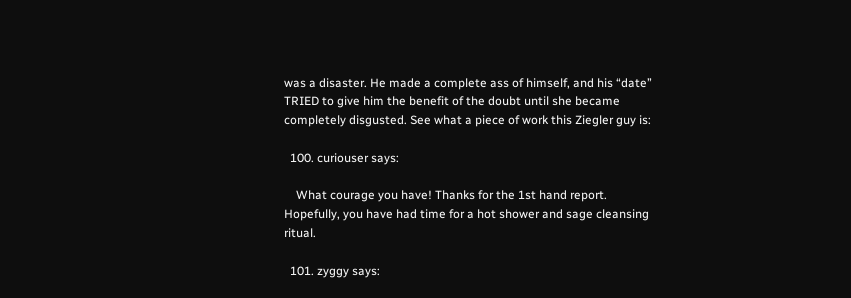was a disaster. He made a complete ass of himself, and his “date” TRIED to give him the benefit of the doubt until she became completely disgusted. See what a piece of work this Ziegler guy is:

  100. curiouser says:

    What courage you have! Thanks for the 1st hand report. Hopefully, you have had time for a hot shower and sage cleansing ritual.

  101. zyggy says: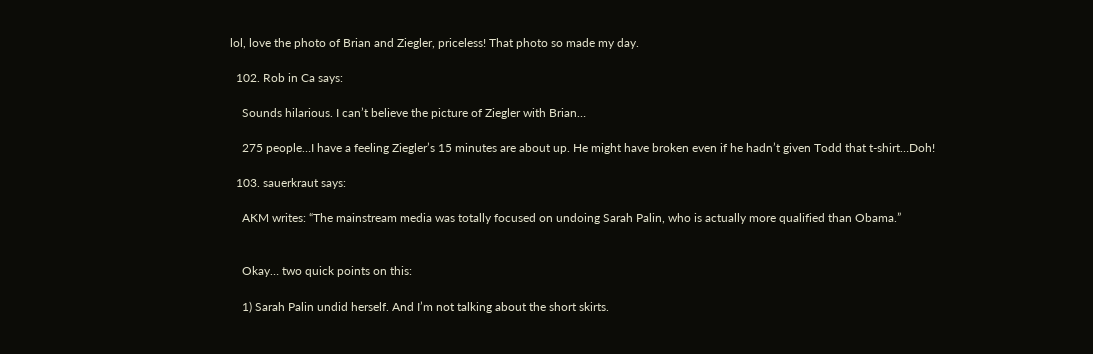lol, love the photo of Brian and Ziegler, priceless! That photo so made my day.

  102. Rob in Ca says:

    Sounds hilarious. I can’t believe the picture of Ziegler with Brian…

    275 people…I have a feeling Ziegler’s 15 minutes are about up. He might have broken even if he hadn’t given Todd that t-shirt…Doh!

  103. sauerkraut says:

    AKM writes: “The mainstream media was totally focused on undoing Sarah Palin, who is actually more qualified than Obama.”


    Okay… two quick points on this:

    1) Sarah Palin undid herself. And I’m not talking about the short skirts.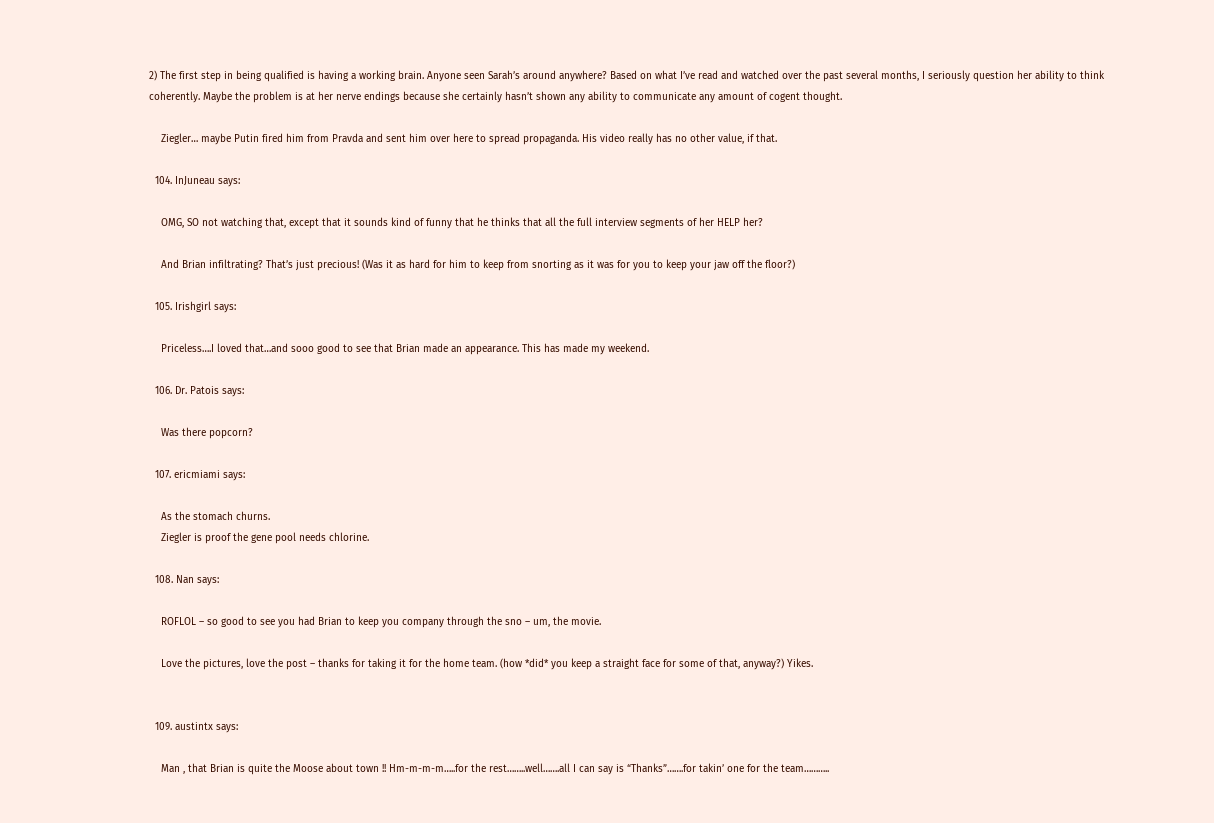2) The first step in being qualified is having a working brain. Anyone seen Sarah’s around anywhere? Based on what I’ve read and watched over the past several months, I seriously question her ability to think coherently. Maybe the problem is at her nerve endings because she certainly hasn’t shown any ability to communicate any amount of cogent thought.

    Ziegler… maybe Putin fired him from Pravda and sent him over here to spread propaganda. His video really has no other value, if that.

  104. InJuneau says:

    OMG, SO not watching that, except that it sounds kind of funny that he thinks that all the full interview segments of her HELP her?

    And Brian infiltrating? That’s just precious! (Was it as hard for him to keep from snorting as it was for you to keep your jaw off the floor?)

  105. Irishgirl says:

    Priceless….I loved that…and sooo good to see that Brian made an appearance. This has made my weekend.

  106. Dr. Patois says:

    Was there popcorn?

  107. ericmiami says:

    As the stomach churns.
    Ziegler is proof the gene pool needs chlorine.

  108. Nan says:

    ROFLOL – so good to see you had Brian to keep you company through the sno – um, the movie.

    Love the pictures, love the post – thanks for taking it for the home team. (how *did* you keep a straight face for some of that, anyway?) Yikes.


  109. austintx says:

    Man , that Brian is quite the Moose about town !! Hm-m-m-m…..for the rest……..well…….all I can say is “Thanks”…….for takin’ one for the team………..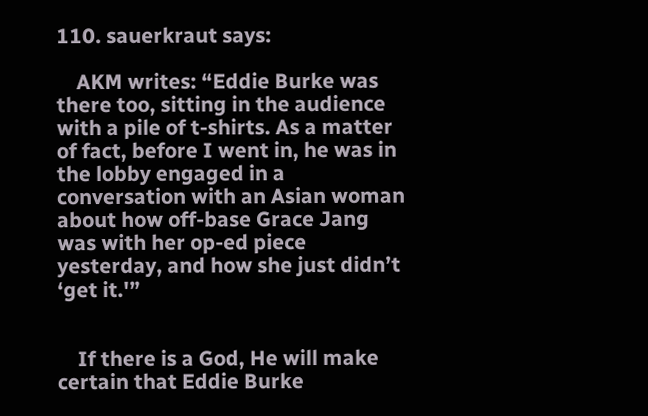110. sauerkraut says:

    AKM writes: “Eddie Burke was there too, sitting in the audience with a pile of t-shirts. As a matter of fact, before I went in, he was in the lobby engaged in a conversation with an Asian woman about how off-base Grace Jang was with her op-ed piece yesterday, and how she just didn’t ‘get it.'”


    If there is a God, He will make certain that Eddie Burke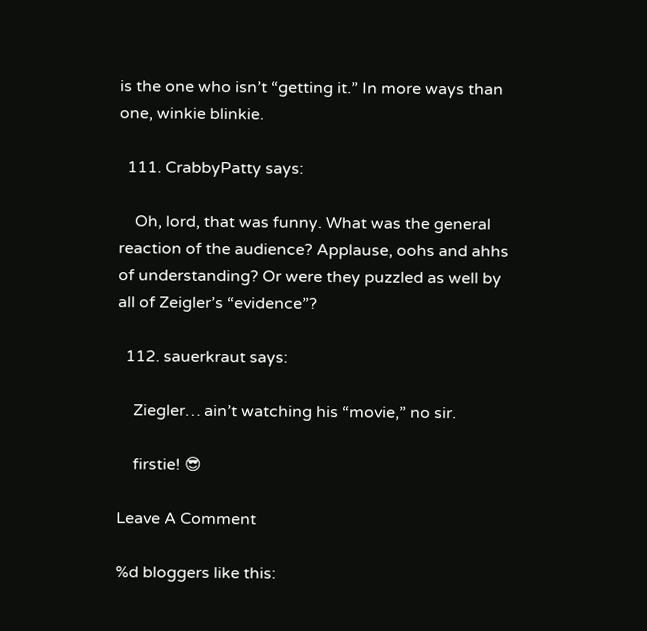is the one who isn’t “getting it.” In more ways than one, winkie blinkie.

  111. CrabbyPatty says:

    Oh, lord, that was funny. What was the general reaction of the audience? Applause, oohs and ahhs of understanding? Or were they puzzled as well by all of Zeigler’s “evidence”?

  112. sauerkraut says:

    Ziegler… ain’t watching his “movie,” no sir.

    firstie! 😎

Leave A Comment

%d bloggers like this: